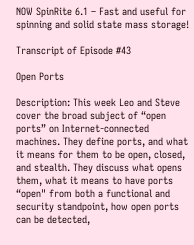NOW SpinRite 6.1 – Fast and useful for spinning and solid state mass storage!

Transcript of Episode #43

Open Ports

Description: This week Leo and Steve cover the broad subject of “open ports” on Internet-connected machines. They define ports, and what it means for them to be open, closed, and stealth. They discuss what opens them, what it means to have ports “open" from both a functional and security standpoint, how open ports can be detected,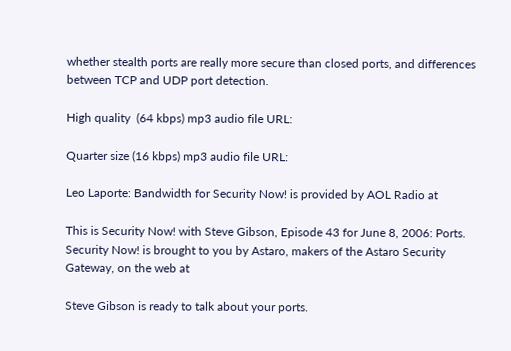whether stealth ports are really more secure than closed ports, and differences between TCP and UDP port detection.

High quality  (64 kbps) mp3 audio file URL:

Quarter size (16 kbps) mp3 audio file URL:

Leo Laporte: Bandwidth for Security Now! is provided by AOL Radio at

This is Security Now! with Steve Gibson, Episode 43 for June 8, 2006: Ports. Security Now! is brought to you by Astaro, makers of the Astaro Security Gateway, on the web at

Steve Gibson is ready to talk about your ports.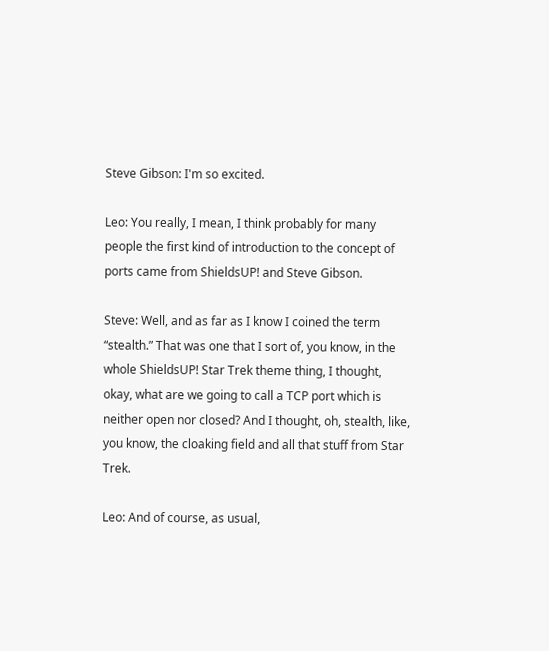Steve Gibson: I'm so excited.

Leo: You really, I mean, I think probably for many people the first kind of introduction to the concept of ports came from ShieldsUP! and Steve Gibson.

Steve: Well, and as far as I know I coined the term “stealth.” That was one that I sort of, you know, in the whole ShieldsUP! Star Trek theme thing, I thought, okay, what are we going to call a TCP port which is neither open nor closed? And I thought, oh, stealth, like, you know, the cloaking field and all that stuff from Star Trek.

Leo: And of course, as usual,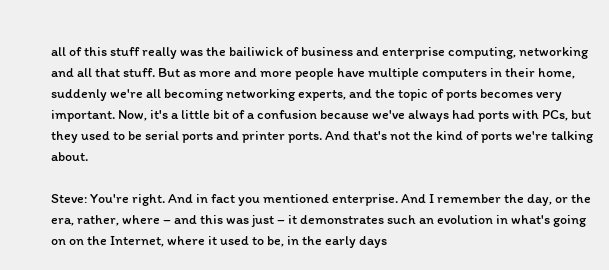all of this stuff really was the bailiwick of business and enterprise computing, networking and all that stuff. But as more and more people have multiple computers in their home, suddenly we're all becoming networking experts, and the topic of ports becomes very important. Now, it's a little bit of a confusion because we've always had ports with PCs, but they used to be serial ports and printer ports. And that's not the kind of ports we're talking about.

Steve: You're right. And in fact you mentioned enterprise. And I remember the day, or the era, rather, where – and this was just – it demonstrates such an evolution in what's going on on the Internet, where it used to be, in the early days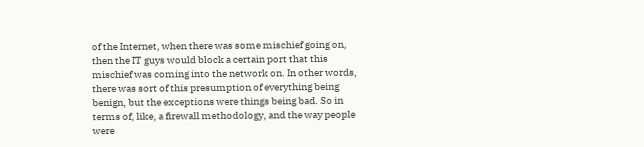of the Internet, when there was some mischief going on, then the IT guys would block a certain port that this mischief was coming into the network on. In other words, there was sort of this presumption of everything being benign, but the exceptions were things being bad. So in terms of, like, a firewall methodology, and the way people were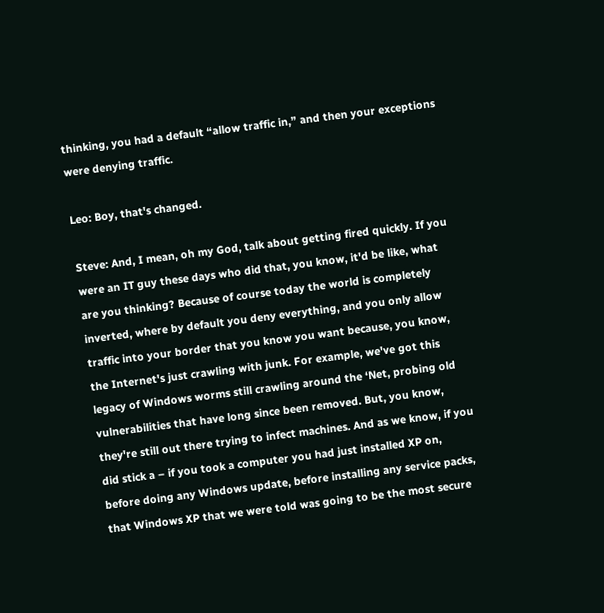thinking, you had a default “allow traffic in,” and then your exceptions were denying traffic.

Leo: Boy, that's changed.

Steve: And, I mean, oh my God, talk about getting fired quickly. If you were an IT guy these days who did that, you know, it'd be like, what are you thinking? Because of course today the world is completely inverted, where by default you deny everything, and you only allow traffic into your border that you know you want because, you know, the Internet's just crawling with junk. For example, we've got this legacy of Windows worms still crawling around the ‘Net, probing old vulnerabilities that have long since been removed. But, you know, they're still out there trying to infect machines. And as we know, if you did stick a – if you took a computer you had just installed XP on, before doing any Windows update, before installing any service packs, that Windows XP that we were told was going to be the most secure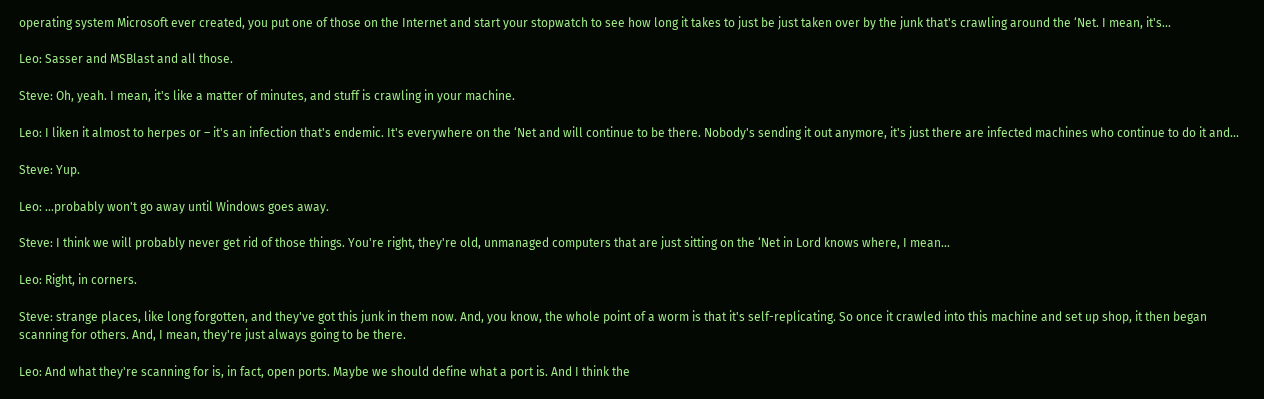operating system Microsoft ever created, you put one of those on the Internet and start your stopwatch to see how long it takes to just be just taken over by the junk that's crawling around the ‘Net. I mean, it's...

Leo: Sasser and MSBlast and all those.

Steve: Oh, yeah. I mean, it's like a matter of minutes, and stuff is crawling in your machine.

Leo: I liken it almost to herpes or – it's an infection that's endemic. It's everywhere on the ‘Net and will continue to be there. Nobody's sending it out anymore, it's just there are infected machines who continue to do it and...

Steve: Yup.

Leo: ...probably won't go away until Windows goes away.

Steve: I think we will probably never get rid of those things. You're right, they're old, unmanaged computers that are just sitting on the ‘Net in Lord knows where, I mean...

Leo: Right, in corners.

Steve: strange places, like long forgotten, and they've got this junk in them now. And, you know, the whole point of a worm is that it's self-replicating. So once it crawled into this machine and set up shop, it then began scanning for others. And, I mean, they're just always going to be there.

Leo: And what they're scanning for is, in fact, open ports. Maybe we should define what a port is. And I think the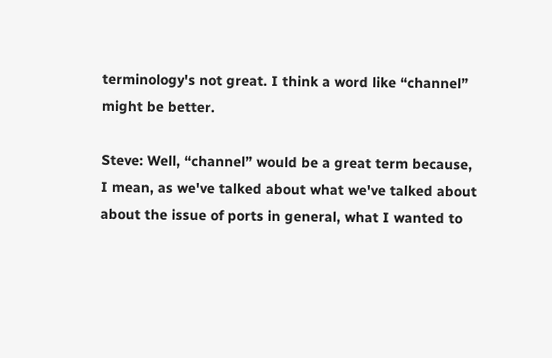terminology's not great. I think a word like “channel” might be better.

Steve: Well, “channel” would be a great term because, I mean, as we've talked about what we've talked about about the issue of ports in general, what I wanted to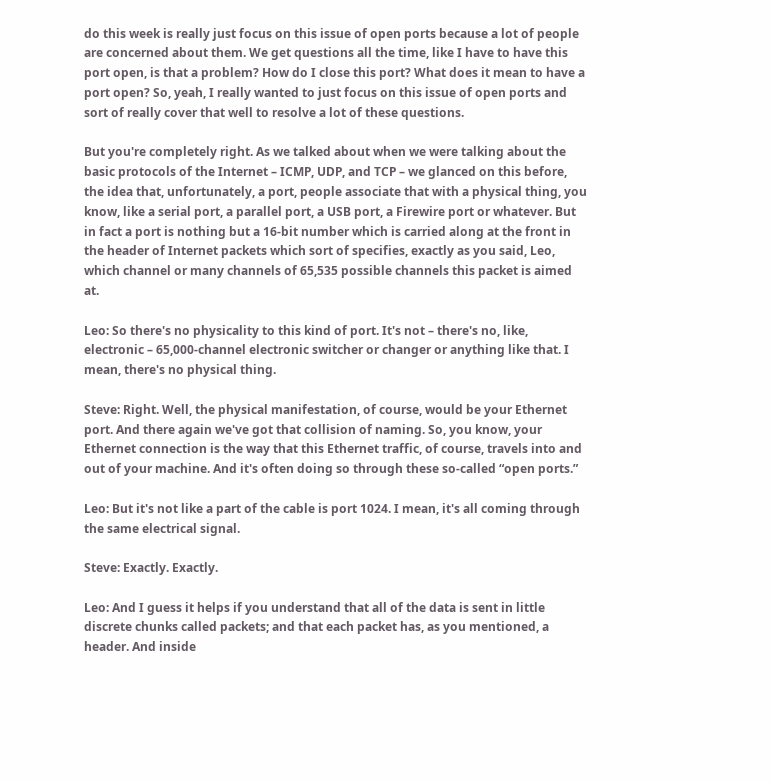do this week is really just focus on this issue of open ports because a lot of people are concerned about them. We get questions all the time, like I have to have this port open, is that a problem? How do I close this port? What does it mean to have a port open? So, yeah, I really wanted to just focus on this issue of open ports and sort of really cover that well to resolve a lot of these questions.

But you're completely right. As we talked about when we were talking about the basic protocols of the Internet – ICMP, UDP, and TCP – we glanced on this before, the idea that, unfortunately, a port, people associate that with a physical thing, you know, like a serial port, a parallel port, a USB port, a Firewire port or whatever. But in fact a port is nothing but a 16-bit number which is carried along at the front in the header of Internet packets which sort of specifies, exactly as you said, Leo, which channel or many channels of 65,535 possible channels this packet is aimed at.

Leo: So there's no physicality to this kind of port. It's not – there's no, like, electronic – 65,000-channel electronic switcher or changer or anything like that. I mean, there's no physical thing.

Steve: Right. Well, the physical manifestation, of course, would be your Ethernet port. And there again we've got that collision of naming. So, you know, your Ethernet connection is the way that this Ethernet traffic, of course, travels into and out of your machine. And it's often doing so through these so-called “open ports.”

Leo: But it's not like a part of the cable is port 1024. I mean, it's all coming through the same electrical signal.

Steve: Exactly. Exactly.

Leo: And I guess it helps if you understand that all of the data is sent in little discrete chunks called packets; and that each packet has, as you mentioned, a header. And inside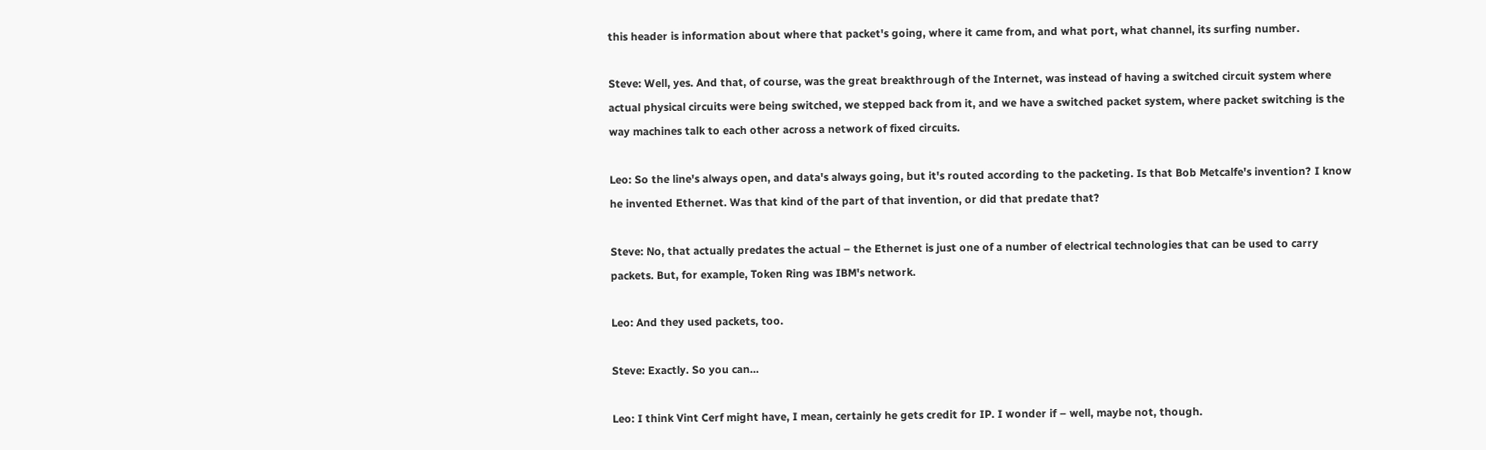this header is information about where that packet's going, where it came from, and what port, what channel, its surfing number.

Steve: Well, yes. And that, of course, was the great breakthrough of the Internet, was instead of having a switched circuit system where actual physical circuits were being switched, we stepped back from it, and we have a switched packet system, where packet switching is the way machines talk to each other across a network of fixed circuits.

Leo: So the line's always open, and data's always going, but it's routed according to the packeting. Is that Bob Metcalfe's invention? I know he invented Ethernet. Was that kind of the part of that invention, or did that predate that?

Steve: No, that actually predates the actual – the Ethernet is just one of a number of electrical technologies that can be used to carry packets. But, for example, Token Ring was IBM's network.

Leo: And they used packets, too.

Steve: Exactly. So you can...

Leo: I think Vint Cerf might have, I mean, certainly he gets credit for IP. I wonder if – well, maybe not, though.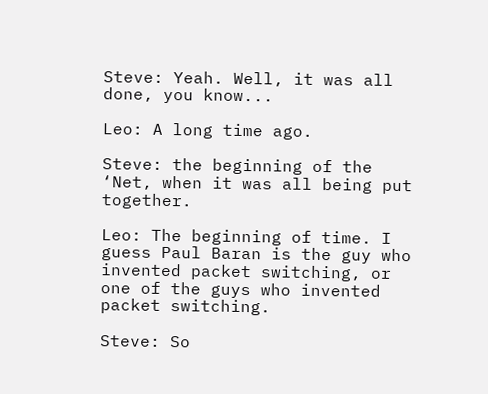Steve: Yeah. Well, it was all done, you know...

Leo: A long time ago.

Steve: the beginning of the ‘Net, when it was all being put together.

Leo: The beginning of time. I guess Paul Baran is the guy who invented packet switching, or one of the guys who invented packet switching.

Steve: So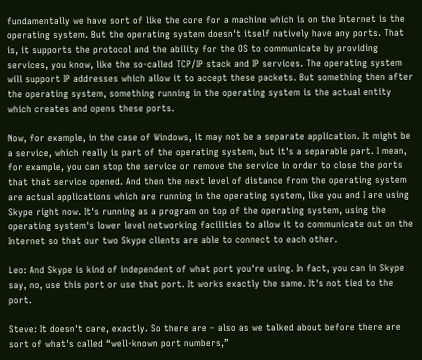fundamentally we have sort of like the core for a machine which is on the Internet is the operating system. But the operating system doesn't itself natively have any ports. That is, it supports the protocol and the ability for the OS to communicate by providing services, you know, like the so-called TCP/IP stack and IP services. The operating system will support IP addresses which allow it to accept these packets. But something then after the operating system, something running in the operating system is the actual entity which creates and opens these ports.

Now, for example, in the case of Windows, it may not be a separate application. It might be a service, which really is part of the operating system, but it's a separable part. I mean, for example, you can stop the service or remove the service in order to close the ports that that service opened. And then the next level of distance from the operating system are actual applications which are running in the operating system, like you and I are using Skype right now. It's running as a program on top of the operating system, using the operating system's lower level networking facilities to allow it to communicate out on the Internet so that our two Skype clients are able to connect to each other.

Leo: And Skype is kind of independent of what port you're using. In fact, you can in Skype say, no, use this port or use that port. It works exactly the same. It's not tied to the port.

Steve: It doesn't care, exactly. So there are – also as we talked about before there are sort of what's called “well-known port numbers,”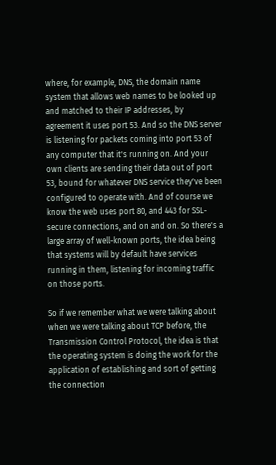where, for example, DNS, the domain name system that allows web names to be looked up and matched to their IP addresses, by agreement it uses port 53. And so the DNS server is listening for packets coming into port 53 of any computer that it's running on. And your own clients are sending their data out of port 53, bound for whatever DNS service they've been configured to operate with. And of course we know the web uses port 80, and 443 for SSL-secure connections, and on and on. So there's a large array of well-known ports, the idea being that systems will by default have services running in them, listening for incoming traffic on those ports.

So if we remember what we were talking about when we were talking about TCP before, the Transmission Control Protocol, the idea is that the operating system is doing the work for the application of establishing and sort of getting the connection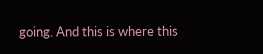going. And this is where this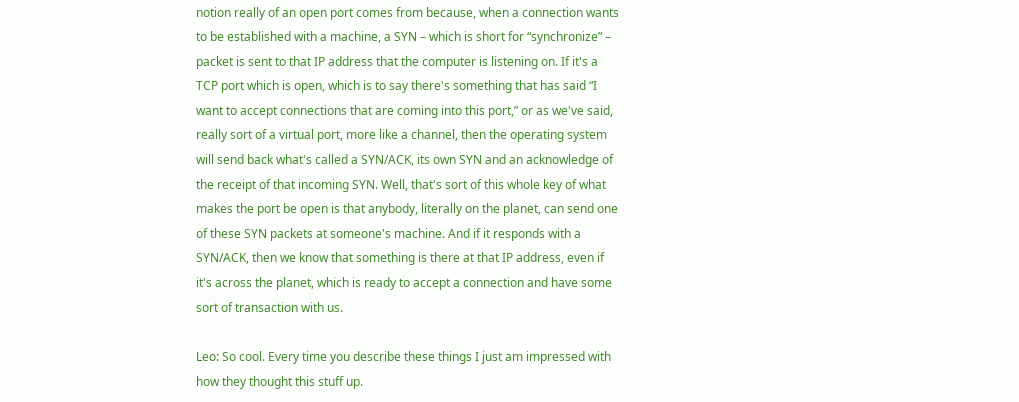notion really of an open port comes from because, when a connection wants to be established with a machine, a SYN – which is short for “synchronize” – packet is sent to that IP address that the computer is listening on. If it's a TCP port which is open, which is to say there's something that has said “I want to accept connections that are coming into this port,” or as we've said, really sort of a virtual port, more like a channel, then the operating system will send back what's called a SYN/ACK, its own SYN and an acknowledge of the receipt of that incoming SYN. Well, that's sort of this whole key of what makes the port be open is that anybody, literally on the planet, can send one of these SYN packets at someone's machine. And if it responds with a SYN/ACK, then we know that something is there at that IP address, even if it's across the planet, which is ready to accept a connection and have some sort of transaction with us.

Leo: So cool. Every time you describe these things I just am impressed with how they thought this stuff up.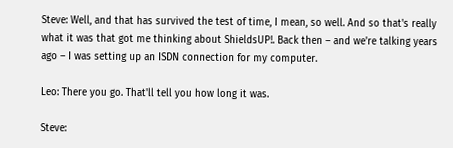Steve: Well, and that has survived the test of time, I mean, so well. And so that's really what it was that got me thinking about ShieldsUP!. Back then – and we're talking years ago – I was setting up an ISDN connection for my computer.

Leo: There you go. That'll tell you how long it was.

Steve: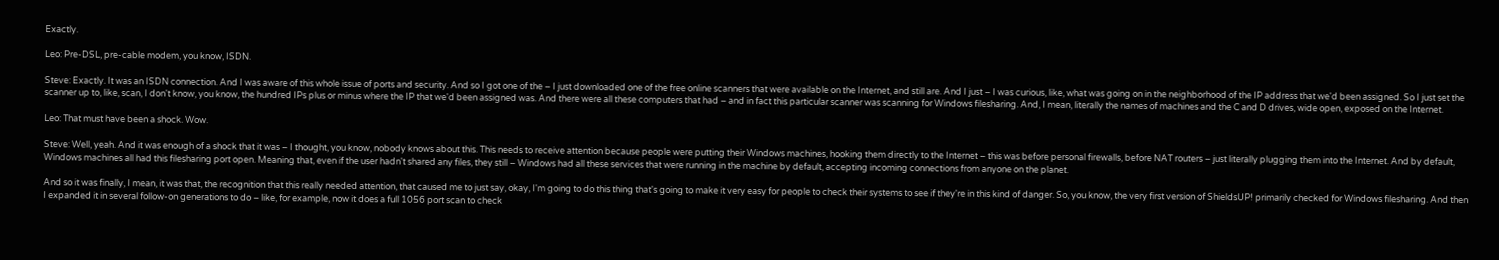Exactly.

Leo: Pre-DSL, pre-cable modem, you know, ISDN.

Steve: Exactly. It was an ISDN connection. And I was aware of this whole issue of ports and security. And so I got one of the – I just downloaded one of the free online scanners that were available on the Internet, and still are. And I just – I was curious, like, what was going on in the neighborhood of the IP address that we'd been assigned. So I just set the scanner up to, like, scan, I don't know, you know, the hundred IPs plus or minus where the IP that we'd been assigned was. And there were all these computers that had – and in fact this particular scanner was scanning for Windows filesharing. And, I mean, literally the names of machines and the C and D drives, wide open, exposed on the Internet.

Leo: That must have been a shock. Wow.

Steve: Well, yeah. And it was enough of a shock that it was – I thought, you know, nobody knows about this. This needs to receive attention because people were putting their Windows machines, hooking them directly to the Internet – this was before personal firewalls, before NAT routers – just literally plugging them into the Internet. And by default, Windows machines all had this filesharing port open. Meaning that, even if the user hadn't shared any files, they still – Windows had all these services that were running in the machine by default, accepting incoming connections from anyone on the planet.

And so it was finally, I mean, it was that, the recognition that this really needed attention, that caused me to just say, okay, I'm going to do this thing that's going to make it very easy for people to check their systems to see if they're in this kind of danger. So, you know, the very first version of ShieldsUP! primarily checked for Windows filesharing. And then I expanded it in several follow-on generations to do – like, for example, now it does a full 1056 port scan to check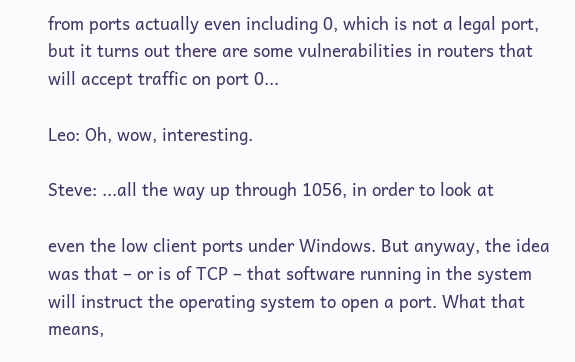from ports actually even including 0, which is not a legal port, but it turns out there are some vulnerabilities in routers that will accept traffic on port 0...

Leo: Oh, wow, interesting.

Steve: ...all the way up through 1056, in order to look at

even the low client ports under Windows. But anyway, the idea was that – or is of TCP – that software running in the system will instruct the operating system to open a port. What that means,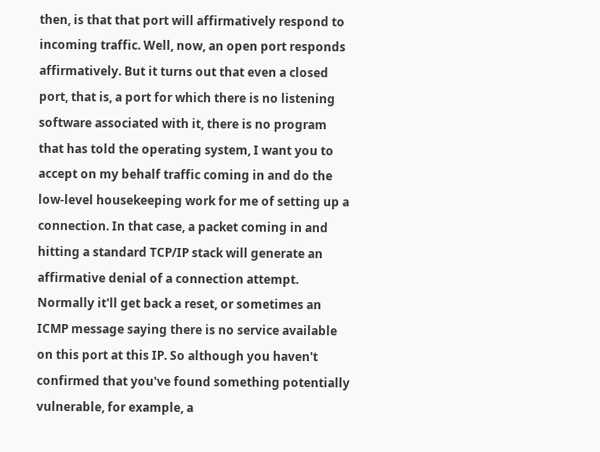then, is that that port will affirmatively respond to incoming traffic. Well, now, an open port responds affirmatively. But it turns out that even a closed port, that is, a port for which there is no listening software associated with it, there is no program that has told the operating system, I want you to accept on my behalf traffic coming in and do the low-level housekeeping work for me of setting up a connection. In that case, a packet coming in and hitting a standard TCP/IP stack will generate an affirmative denial of a connection attempt. Normally it'll get back a reset, or sometimes an ICMP message saying there is no service available on this port at this IP. So although you haven't confirmed that you've found something potentially vulnerable, for example, a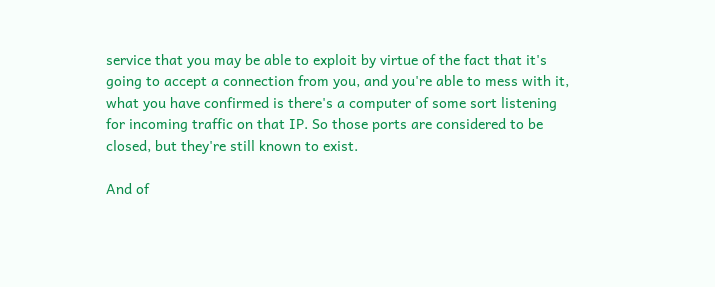service that you may be able to exploit by virtue of the fact that it's going to accept a connection from you, and you're able to mess with it, what you have confirmed is there's a computer of some sort listening for incoming traffic on that IP. So those ports are considered to be closed, but they're still known to exist.

And of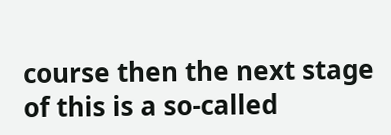course then the next stage of this is a so-called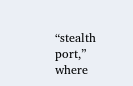“stealth port,” where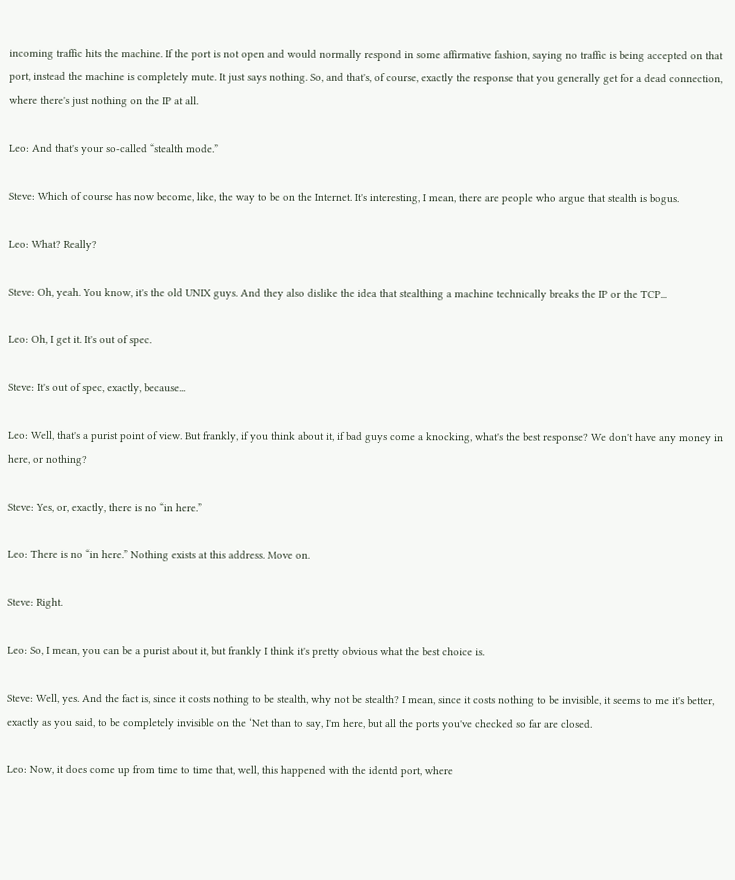incoming traffic hits the machine. If the port is not open and would normally respond in some affirmative fashion, saying no traffic is being accepted on that port, instead the machine is completely mute. It just says nothing. So, and that's, of course, exactly the response that you generally get for a dead connection, where there's just nothing on the IP at all.

Leo: And that's your so-called “stealth mode.”

Steve: Which of course has now become, like, the way to be on the Internet. It's interesting, I mean, there are people who argue that stealth is bogus.

Leo: What? Really?

Steve: Oh, yeah. You know, it's the old UNIX guys. And they also dislike the idea that stealthing a machine technically breaks the IP or the TCP...

Leo: Oh, I get it. It's out of spec.

Steve: It's out of spec, exactly, because...

Leo: Well, that's a purist point of view. But frankly, if you think about it, if bad guys come a knocking, what's the best response? We don't have any money in here, or nothing?

Steve: Yes, or, exactly, there is no “in here.”

Leo: There is no “in here.” Nothing exists at this address. Move on.

Steve: Right.

Leo: So, I mean, you can be a purist about it, but frankly I think it's pretty obvious what the best choice is.

Steve: Well, yes. And the fact is, since it costs nothing to be stealth, why not be stealth? I mean, since it costs nothing to be invisible, it seems to me it's better, exactly as you said, to be completely invisible on the ‘Net than to say, I'm here, but all the ports you've checked so far are closed.

Leo: Now, it does come up from time to time that, well, this happened with the identd port, where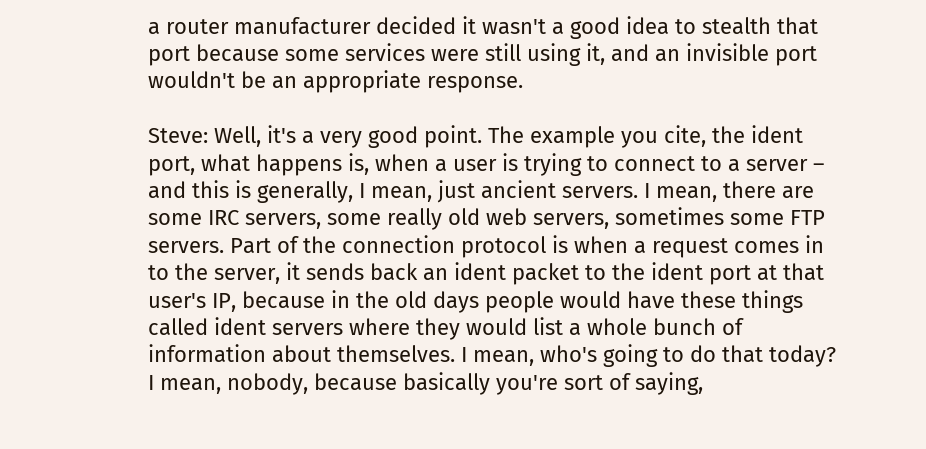a router manufacturer decided it wasn't a good idea to stealth that port because some services were still using it, and an invisible port wouldn't be an appropriate response.

Steve: Well, it's a very good point. The example you cite, the ident port, what happens is, when a user is trying to connect to a server – and this is generally, I mean, just ancient servers. I mean, there are some IRC servers, some really old web servers, sometimes some FTP servers. Part of the connection protocol is when a request comes in to the server, it sends back an ident packet to the ident port at that user's IP, because in the old days people would have these things called ident servers where they would list a whole bunch of information about themselves. I mean, who's going to do that today? I mean, nobody, because basically you're sort of saying,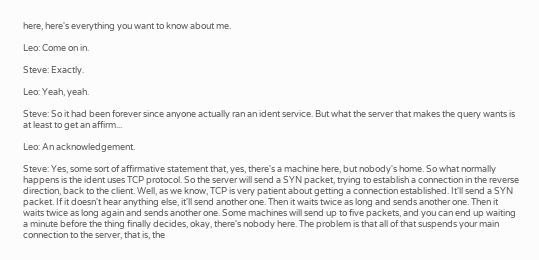here, here's everything you want to know about me.

Leo: Come on in.

Steve: Exactly.

Leo: Yeah, yeah.

Steve: So it had been forever since anyone actually ran an ident service. But what the server that makes the query wants is at least to get an affirm...

Leo: An acknowledgement.

Steve: Yes, some sort of affirmative statement that, yes, there's a machine here, but nobody's home. So what normally happens is the ident uses TCP protocol. So the server will send a SYN packet, trying to establish a connection in the reverse direction, back to the client. Well, as we know, TCP is very patient about getting a connection established. It'll send a SYN packet. If it doesn't hear anything else, it'll send another one. Then it waits twice as long and sends another one. Then it waits twice as long again and sends another one. Some machines will send up to five packets, and you can end up waiting a minute before the thing finally decides, okay, there's nobody here. The problem is that all of that suspends your main connection to the server, that is, the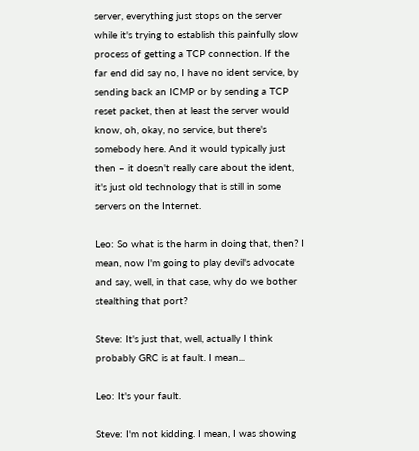server, everything just stops on the server while it's trying to establish this painfully slow process of getting a TCP connection. If the far end did say no, I have no ident service, by sending back an ICMP or by sending a TCP reset packet, then at least the server would know, oh, okay, no service, but there's somebody here. And it would typically just then – it doesn't really care about the ident, it's just old technology that is still in some servers on the Internet.

Leo: So what is the harm in doing that, then? I mean, now I'm going to play devil's advocate and say, well, in that case, why do we bother stealthing that port?

Steve: It's just that, well, actually I think probably GRC is at fault. I mean...

Leo: It's your fault.

Steve: I'm not kidding. I mean, I was showing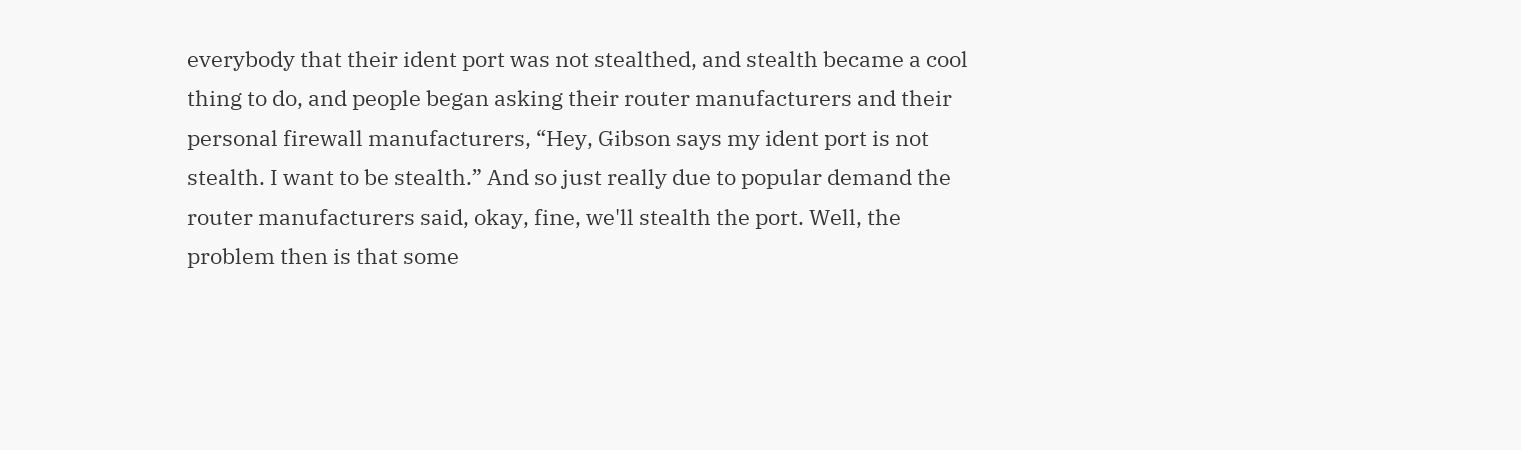everybody that their ident port was not stealthed, and stealth became a cool thing to do, and people began asking their router manufacturers and their personal firewall manufacturers, “Hey, Gibson says my ident port is not stealth. I want to be stealth.” And so just really due to popular demand the router manufacturers said, okay, fine, we'll stealth the port. Well, the problem then is that some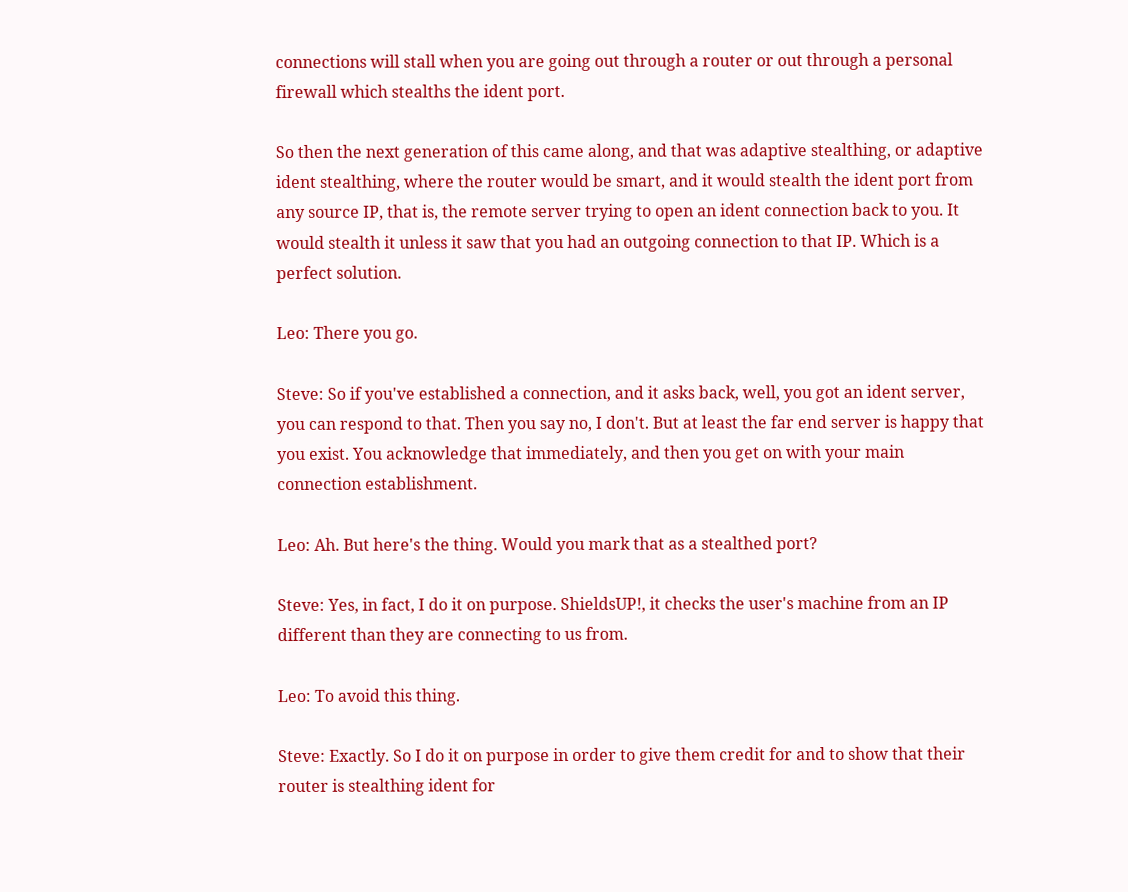connections will stall when you are going out through a router or out through a personal firewall which stealths the ident port.

So then the next generation of this came along, and that was adaptive stealthing, or adaptive ident stealthing, where the router would be smart, and it would stealth the ident port from any source IP, that is, the remote server trying to open an ident connection back to you. It would stealth it unless it saw that you had an outgoing connection to that IP. Which is a perfect solution.

Leo: There you go.

Steve: So if you've established a connection, and it asks back, well, you got an ident server, you can respond to that. Then you say no, I don't. But at least the far end server is happy that you exist. You acknowledge that immediately, and then you get on with your main connection establishment.

Leo: Ah. But here's the thing. Would you mark that as a stealthed port?

Steve: Yes, in fact, I do it on purpose. ShieldsUP!, it checks the user's machine from an IP different than they are connecting to us from.

Leo: To avoid this thing.

Steve: Exactly. So I do it on purpose in order to give them credit for and to show that their router is stealthing ident for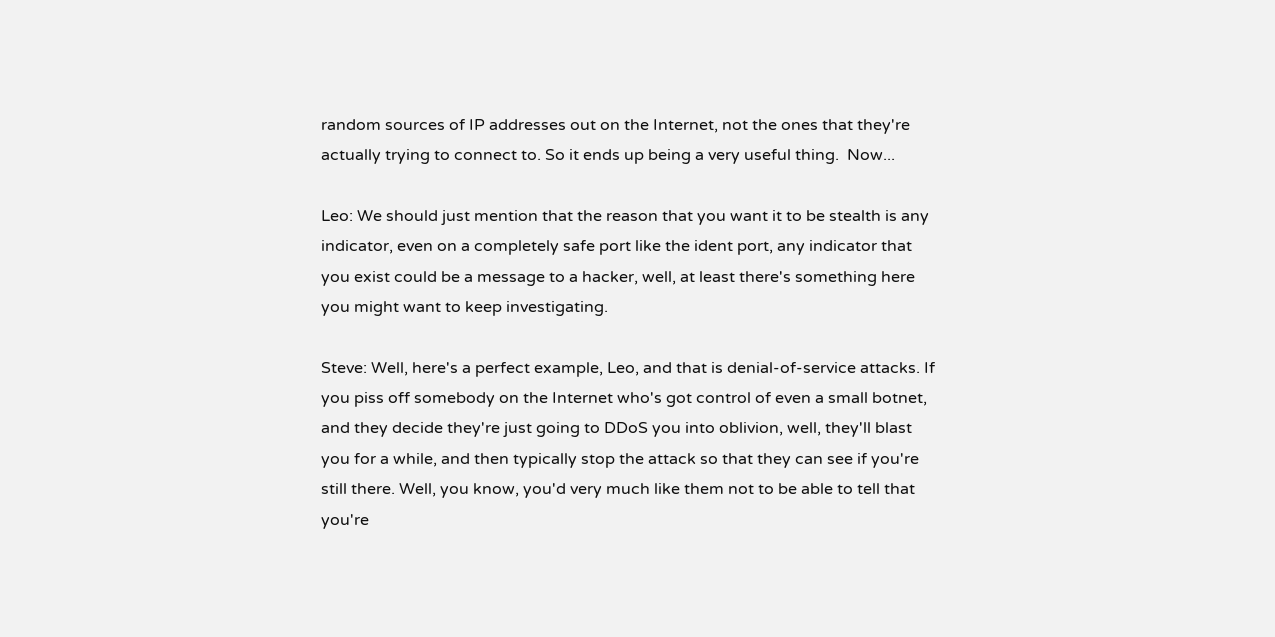random sources of IP addresses out on the Internet, not the ones that they're actually trying to connect to. So it ends up being a very useful thing.  Now...

Leo: We should just mention that the reason that you want it to be stealth is any indicator, even on a completely safe port like the ident port, any indicator that you exist could be a message to a hacker, well, at least there's something here you might want to keep investigating.

Steve: Well, here's a perfect example, Leo, and that is denial-of-service attacks. If you piss off somebody on the Internet who's got control of even a small botnet, and they decide they're just going to DDoS you into oblivion, well, they'll blast you for a while, and then typically stop the attack so that they can see if you're still there. Well, you know, you'd very much like them not to be able to tell that you're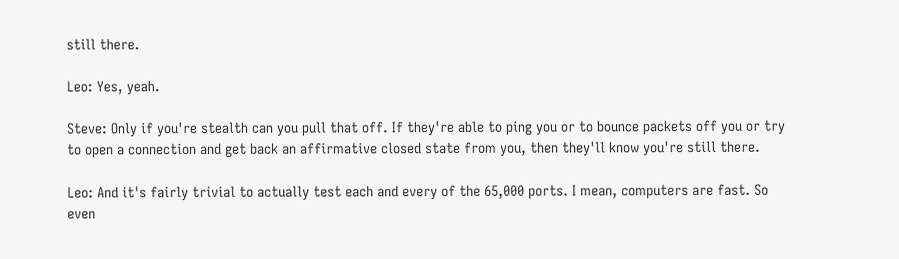still there.

Leo: Yes, yeah.

Steve: Only if you're stealth can you pull that off. If they're able to ping you or to bounce packets off you or try to open a connection and get back an affirmative closed state from you, then they'll know you're still there.

Leo: And it's fairly trivial to actually test each and every of the 65,000 ports. I mean, computers are fast. So even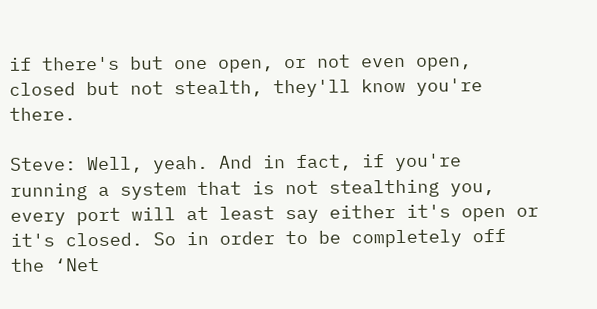if there's but one open, or not even open, closed but not stealth, they'll know you're there.

Steve: Well, yeah. And in fact, if you're running a system that is not stealthing you, every port will at least say either it's open or it's closed. So in order to be completely off the ‘Net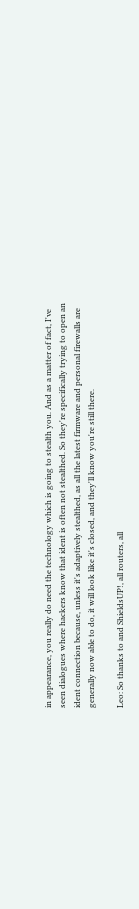in appearance, you really do need the technology which is going to stealth you. And as a matter of fact, I've seen dialogues where hackers know that ident is often not stealthed. So they're specifically trying to open an ident connection because, unless it's adaptively stealthed, as all the latest firmware and personal firewalls are generally now able to do, it will look like it's closed, and they'll know you're still there.

Leo: So thanks to and ShieldsUP!, all routers, all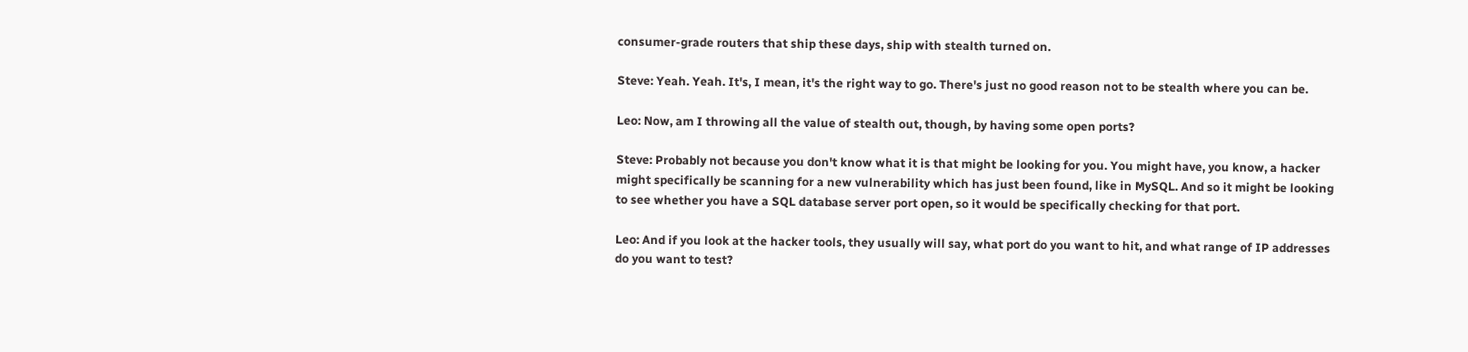consumer-grade routers that ship these days, ship with stealth turned on.

Steve: Yeah. Yeah. It's, I mean, it's the right way to go. There's just no good reason not to be stealth where you can be.

Leo: Now, am I throwing all the value of stealth out, though, by having some open ports?

Steve: Probably not because you don't know what it is that might be looking for you. You might have, you know, a hacker might specifically be scanning for a new vulnerability which has just been found, like in MySQL. And so it might be looking to see whether you have a SQL database server port open, so it would be specifically checking for that port.

Leo: And if you look at the hacker tools, they usually will say, what port do you want to hit, and what range of IP addresses do you want to test?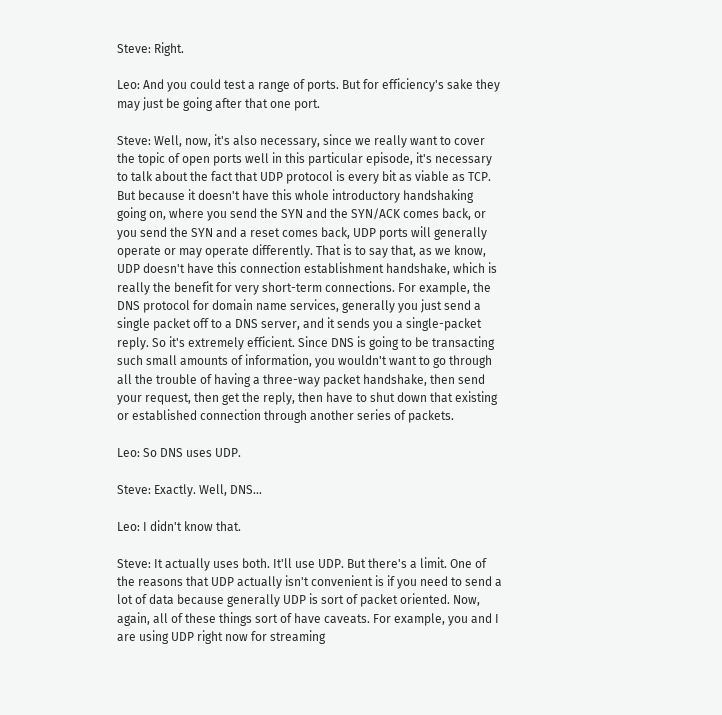Steve: Right.

Leo: And you could test a range of ports. But for efficiency's sake they may just be going after that one port.

Steve: Well, now, it's also necessary, since we really want to cover the topic of open ports well in this particular episode, it's necessary to talk about the fact that UDP protocol is every bit as viable as TCP. But because it doesn't have this whole introductory handshaking going on, where you send the SYN and the SYN/ACK comes back, or you send the SYN and a reset comes back, UDP ports will generally operate or may operate differently. That is to say that, as we know, UDP doesn't have this connection establishment handshake, which is really the benefit for very short-term connections. For example, the DNS protocol for domain name services, generally you just send a single packet off to a DNS server, and it sends you a single-packet reply. So it's extremely efficient. Since DNS is going to be transacting such small amounts of information, you wouldn't want to go through all the trouble of having a three-way packet handshake, then send your request, then get the reply, then have to shut down that existing or established connection through another series of packets.

Leo: So DNS uses UDP.

Steve: Exactly. Well, DNS...

Leo: I didn't know that.

Steve: It actually uses both. It'll use UDP. But there's a limit. One of the reasons that UDP actually isn't convenient is if you need to send a lot of data because generally UDP is sort of packet oriented. Now, again, all of these things sort of have caveats. For example, you and I are using UDP right now for streaming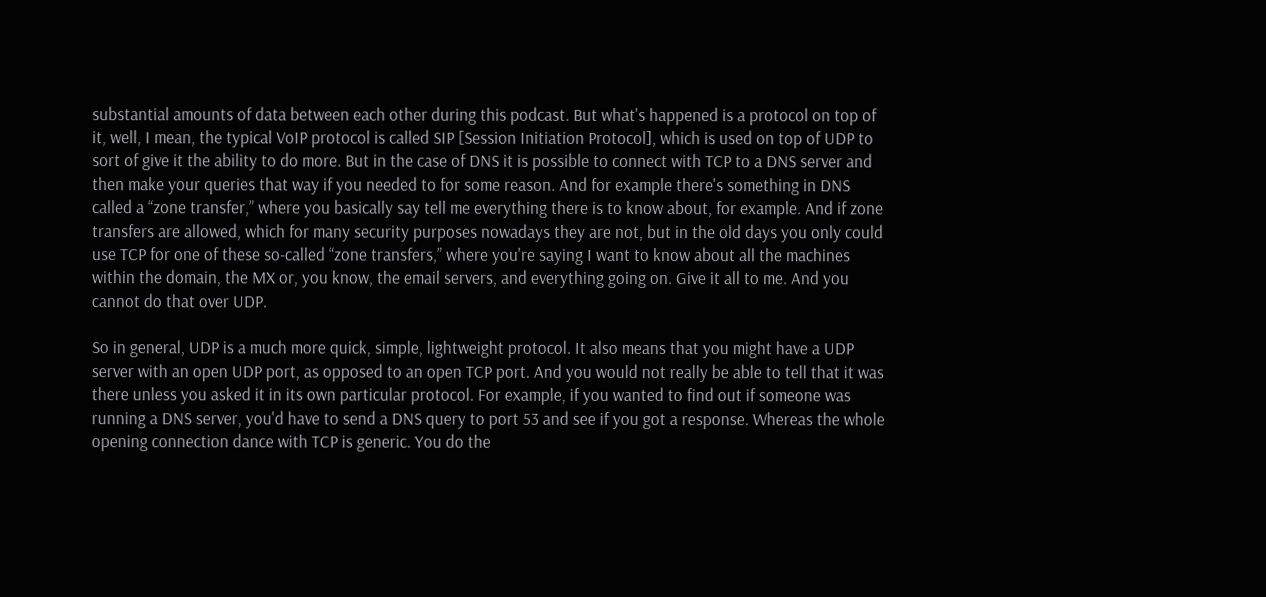substantial amounts of data between each other during this podcast. But what's happened is a protocol on top of it, well, I mean, the typical VoIP protocol is called SIP [Session Initiation Protocol], which is used on top of UDP to sort of give it the ability to do more. But in the case of DNS it is possible to connect with TCP to a DNS server and then make your queries that way if you needed to for some reason. And for example there's something in DNS called a “zone transfer,” where you basically say tell me everything there is to know about, for example. And if zone transfers are allowed, which for many security purposes nowadays they are not, but in the old days you only could use TCP for one of these so-called “zone transfers,” where you're saying I want to know about all the machines within the domain, the MX or, you know, the email servers, and everything going on. Give it all to me. And you cannot do that over UDP.

So in general, UDP is a much more quick, simple, lightweight protocol. It also means that you might have a UDP server with an open UDP port, as opposed to an open TCP port. And you would not really be able to tell that it was there unless you asked it in its own particular protocol. For example, if you wanted to find out if someone was running a DNS server, you'd have to send a DNS query to port 53 and see if you got a response. Whereas the whole opening connection dance with TCP is generic. You do the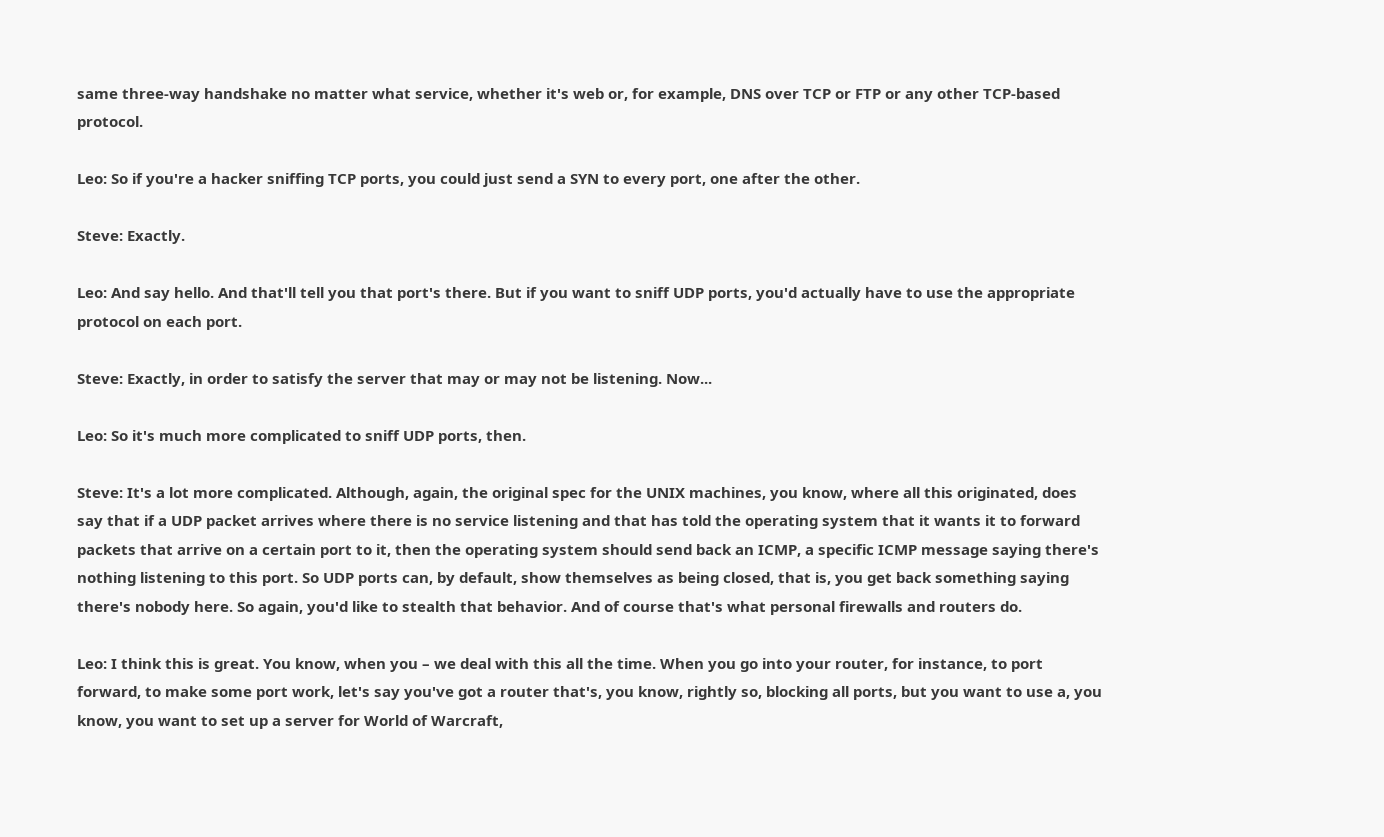same three-way handshake no matter what service, whether it's web or, for example, DNS over TCP or FTP or any other TCP-based protocol.

Leo: So if you're a hacker sniffing TCP ports, you could just send a SYN to every port, one after the other.

Steve: Exactly.

Leo: And say hello. And that'll tell you that port's there. But if you want to sniff UDP ports, you'd actually have to use the appropriate protocol on each port.

Steve: Exactly, in order to satisfy the server that may or may not be listening. Now...

Leo: So it's much more complicated to sniff UDP ports, then.

Steve: It's a lot more complicated. Although, again, the original spec for the UNIX machines, you know, where all this originated, does say that if a UDP packet arrives where there is no service listening and that has told the operating system that it wants it to forward packets that arrive on a certain port to it, then the operating system should send back an ICMP, a specific ICMP message saying there's nothing listening to this port. So UDP ports can, by default, show themselves as being closed, that is, you get back something saying there's nobody here. So again, you'd like to stealth that behavior. And of course that's what personal firewalls and routers do.

Leo: I think this is great. You know, when you – we deal with this all the time. When you go into your router, for instance, to port forward, to make some port work, let's say you've got a router that's, you know, rightly so, blocking all ports, but you want to use a, you know, you want to set up a server for World of Warcraft,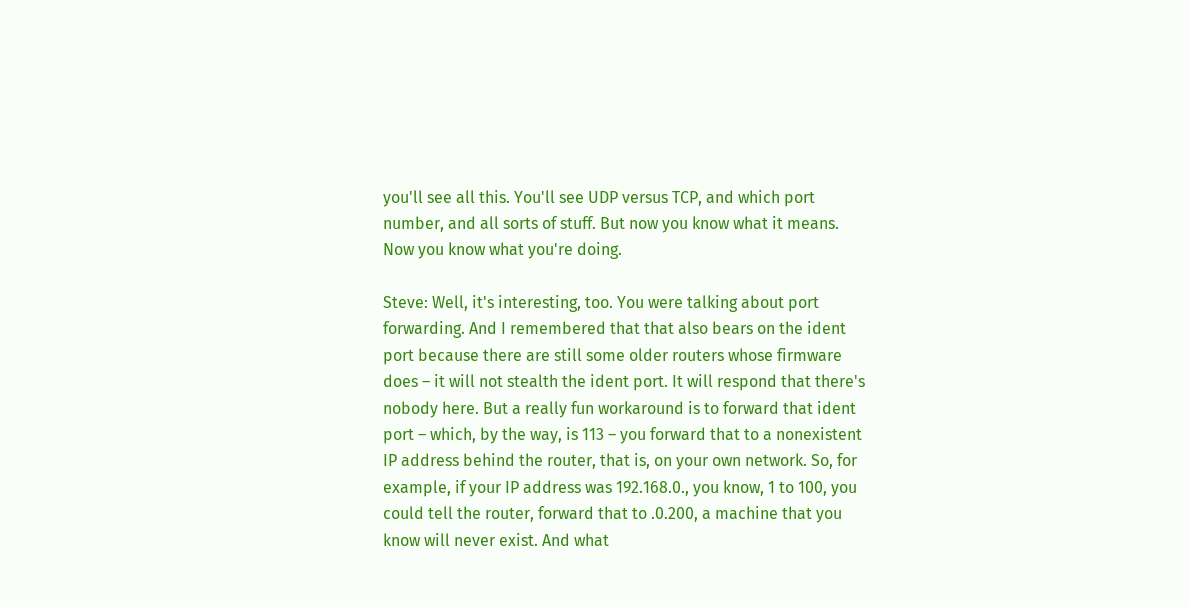you'll see all this. You'll see UDP versus TCP, and which port number, and all sorts of stuff. But now you know what it means. Now you know what you're doing.

Steve: Well, it's interesting, too. You were talking about port forwarding. And I remembered that that also bears on the ident port because there are still some older routers whose firmware does – it will not stealth the ident port. It will respond that there's nobody here. But a really fun workaround is to forward that ident port – which, by the way, is 113 – you forward that to a nonexistent IP address behind the router, that is, on your own network. So, for example, if your IP address was 192.168.0., you know, 1 to 100, you could tell the router, forward that to .0.200, a machine that you know will never exist. And what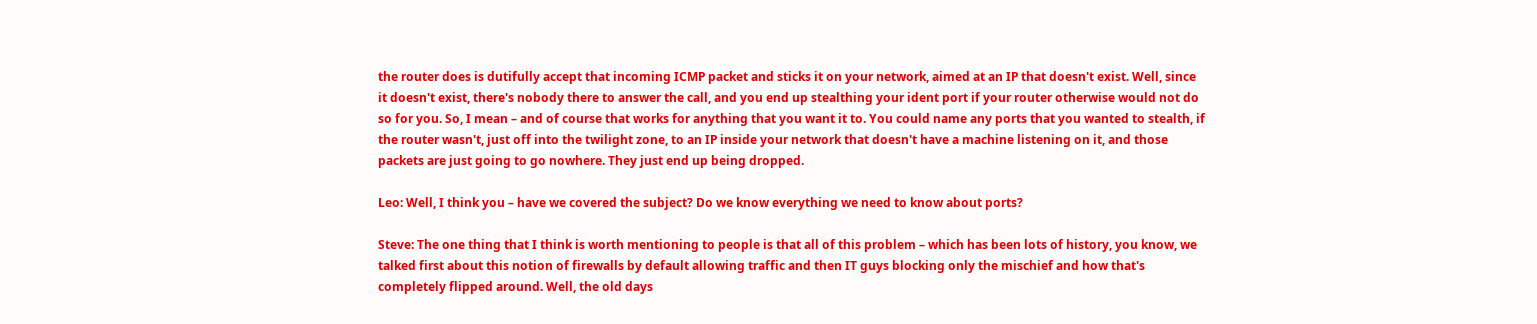the router does is dutifully accept that incoming ICMP packet and sticks it on your network, aimed at an IP that doesn't exist. Well, since it doesn't exist, there's nobody there to answer the call, and you end up stealthing your ident port if your router otherwise would not do so for you. So, I mean – and of course that works for anything that you want it to. You could name any ports that you wanted to stealth, if the router wasn't, just off into the twilight zone, to an IP inside your network that doesn't have a machine listening on it, and those packets are just going to go nowhere. They just end up being dropped.

Leo: Well, I think you – have we covered the subject? Do we know everything we need to know about ports?

Steve: The one thing that I think is worth mentioning to people is that all of this problem – which has been lots of history, you know, we talked first about this notion of firewalls by default allowing traffic and then IT guys blocking only the mischief and how that's completely flipped around. Well, the old days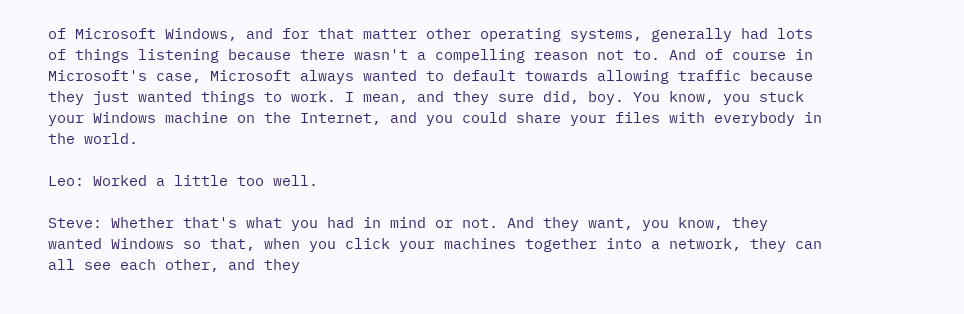of Microsoft Windows, and for that matter other operating systems, generally had lots of things listening because there wasn't a compelling reason not to. And of course in Microsoft's case, Microsoft always wanted to default towards allowing traffic because they just wanted things to work. I mean, and they sure did, boy. You know, you stuck your Windows machine on the Internet, and you could share your files with everybody in the world.

Leo: Worked a little too well.

Steve: Whether that's what you had in mind or not. And they want, you know, they wanted Windows so that, when you click your machines together into a network, they can all see each other, and they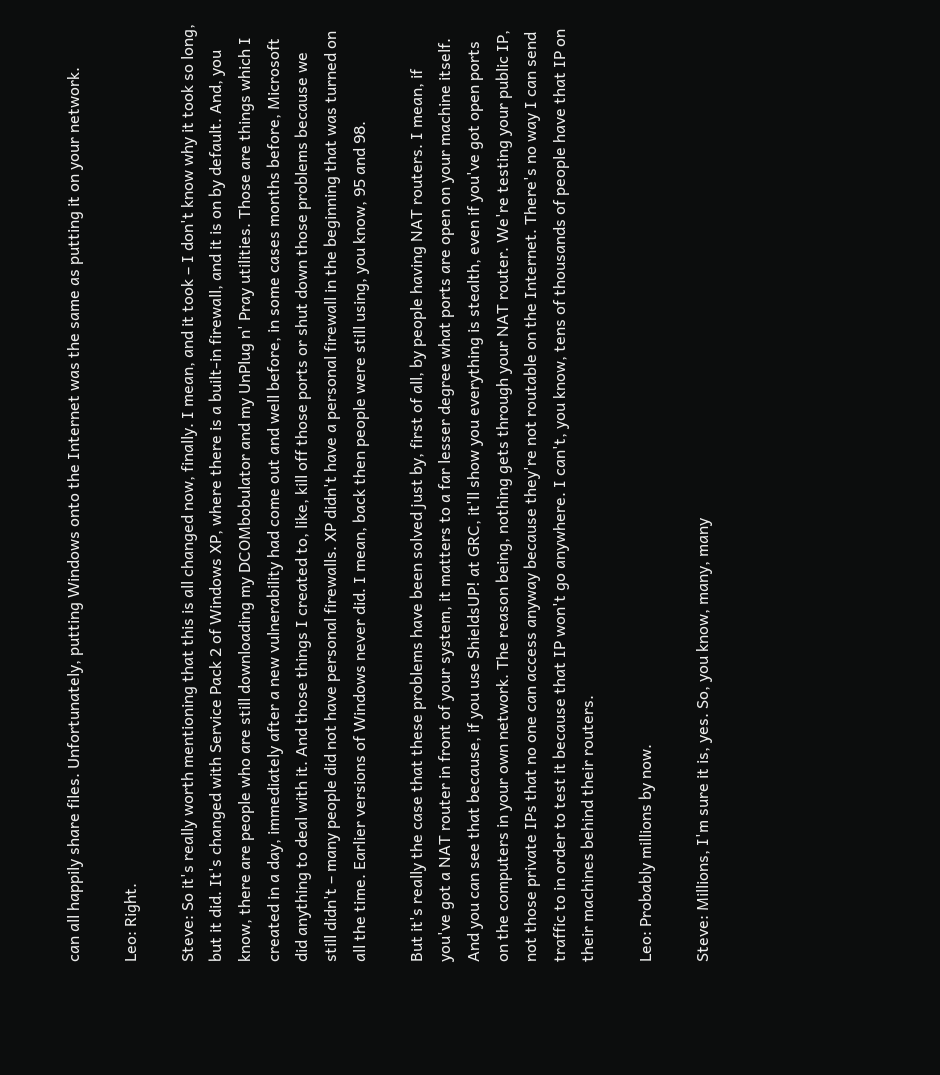can all happily share files. Unfortunately, putting Windows onto the Internet was the same as putting it on your network.

Leo: Right.

Steve: So it's really worth mentioning that this is all changed now, finally. I mean, and it took – I don't know why it took so long, but it did. It's changed with Service Pack 2 of Windows XP, where there is a built-in firewall, and it is on by default. And, you know, there are people who are still downloading my DCOMbobulator and my UnPlug n' Pray utilities. Those are things which I created in a day, immediately after a new vulnerability had come out and well before, in some cases months before, Microsoft did anything to deal with it. And those things I created to, like, kill off those ports or shut down those problems because we still didn't – many people did not have personal firewalls. XP didn't have a personal firewall in the beginning that was turned on all the time. Earlier versions of Windows never did. I mean, back then people were still using, you know, 95 and 98.

But it's really the case that these problems have been solved just by, first of all, by people having NAT routers. I mean, if you've got a NAT router in front of your system, it matters to a far lesser degree what ports are open on your machine itself. And you can see that because, if you use ShieldsUP! at GRC, it'll show you everything is stealth, even if you've got open ports on the computers in your own network. The reason being, nothing gets through your NAT router. We're testing your public IP, not those private IPs that no one can access anyway because they're not routable on the Internet. There's no way I can send traffic to in order to test it because that IP won't go anywhere. I can't, you know, tens of thousands of people have that IP on their machines behind their routers.

Leo: Probably millions by now.

Steve: Millions, I'm sure it is, yes. So, you know, many, many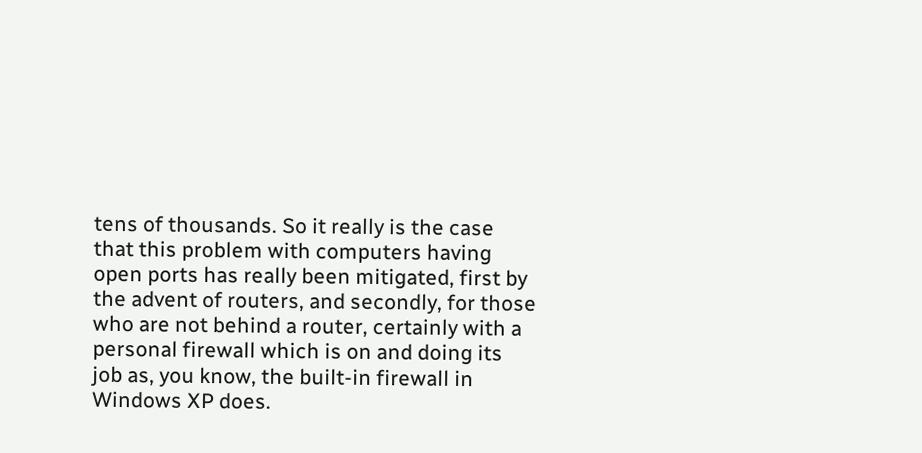tens of thousands. So it really is the case that this problem with computers having open ports has really been mitigated, first by the advent of routers, and secondly, for those who are not behind a router, certainly with a personal firewall which is on and doing its job as, you know, the built-in firewall in Windows XP does.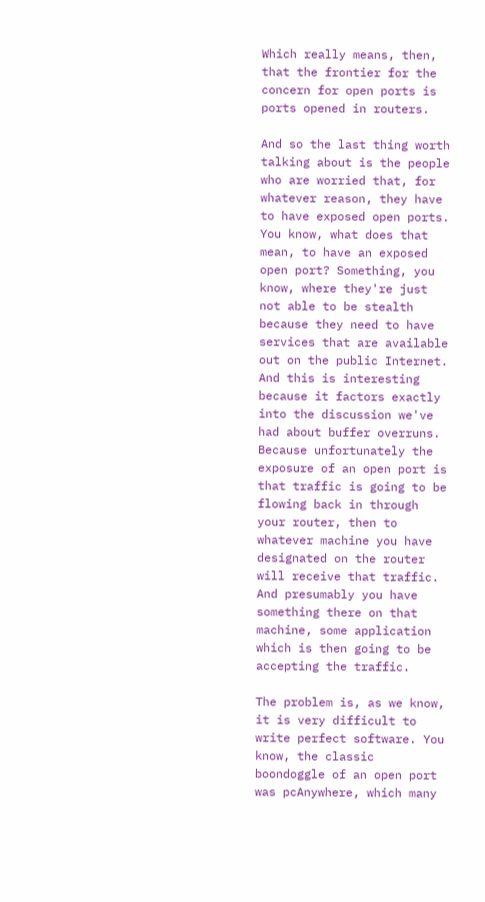Which really means, then, that the frontier for the concern for open ports is ports opened in routers.

And so the last thing worth talking about is the people who are worried that, for whatever reason, they have to have exposed open ports. You know, what does that mean, to have an exposed open port? Something, you know, where they're just not able to be stealth because they need to have services that are available out on the public Internet. And this is interesting because it factors exactly into the discussion we've had about buffer overruns. Because unfortunately the exposure of an open port is that traffic is going to be flowing back in through your router, then to whatever machine you have designated on the router will receive that traffic. And presumably you have something there on that machine, some application which is then going to be accepting the traffic.

The problem is, as we know, it is very difficult to write perfect software. You know, the classic boondoggle of an open port was pcAnywhere, which many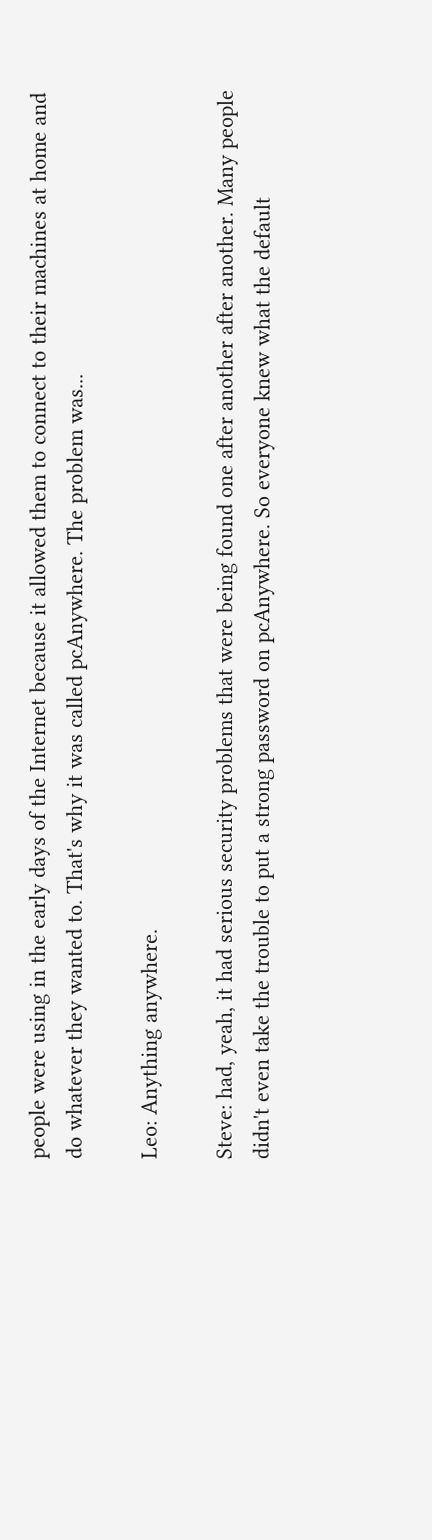people were using in the early days of the Internet because it allowed them to connect to their machines at home and do whatever they wanted to. That's why it was called pcAnywhere. The problem was...

Leo: Anything anywhere.

Steve: had, yeah, it had serious security problems that were being found one after another after another. Many people didn't even take the trouble to put a strong password on pcAnywhere. So everyone knew what the default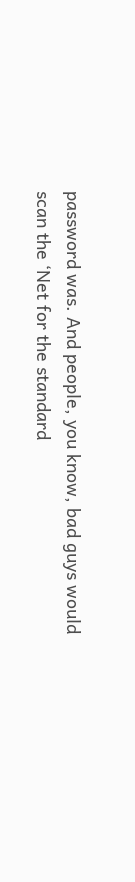password was. And people, you know, bad guys would scan the ‘Net for the standard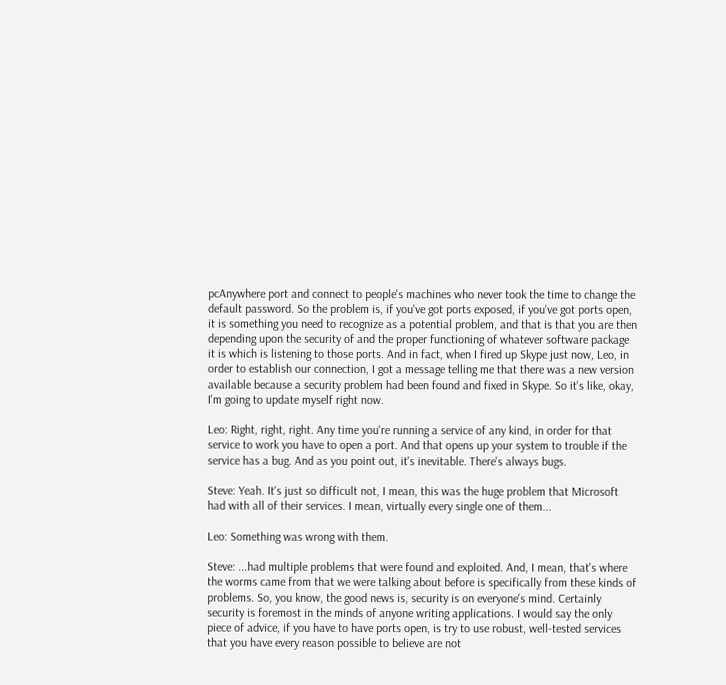pcAnywhere port and connect to people's machines who never took the time to change the default password. So the problem is, if you've got ports exposed, if you've got ports open, it is something you need to recognize as a potential problem, and that is that you are then depending upon the security of and the proper functioning of whatever software package it is which is listening to those ports. And in fact, when I fired up Skype just now, Leo, in order to establish our connection, I got a message telling me that there was a new version available because a security problem had been found and fixed in Skype. So it's like, okay, I'm going to update myself right now.

Leo: Right, right, right. Any time you're running a service of any kind, in order for that service to work you have to open a port. And that opens up your system to trouble if the service has a bug. And as you point out, it's inevitable. There's always bugs.

Steve: Yeah. It's just so difficult not, I mean, this was the huge problem that Microsoft had with all of their services. I mean, virtually every single one of them...

Leo: Something was wrong with them.

Steve: ...had multiple problems that were found and exploited. And, I mean, that's where the worms came from that we were talking about before is specifically from these kinds of problems. So, you know, the good news is, security is on everyone's mind. Certainly security is foremost in the minds of anyone writing applications. I would say the only piece of advice, if you have to have ports open, is try to use robust, well-tested services that you have every reason possible to believe are not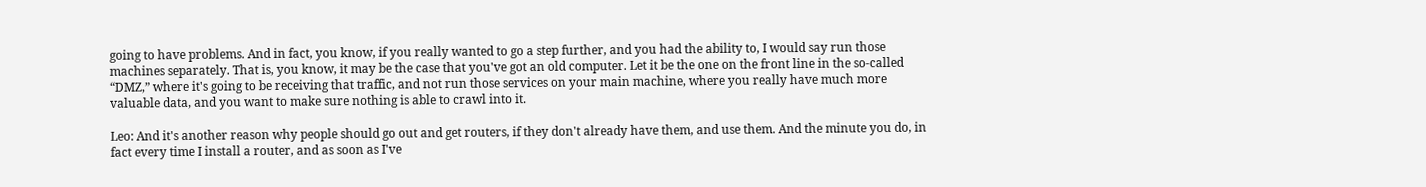going to have problems. And in fact, you know, if you really wanted to go a step further, and you had the ability to, I would say run those machines separately. That is, you know, it may be the case that you've got an old computer. Let it be the one on the front line in the so-called “DMZ,” where it's going to be receiving that traffic, and not run those services on your main machine, where you really have much more valuable data, and you want to make sure nothing is able to crawl into it.

Leo: And it's another reason why people should go out and get routers, if they don't already have them, and use them. And the minute you do, in fact every time I install a router, and as soon as I've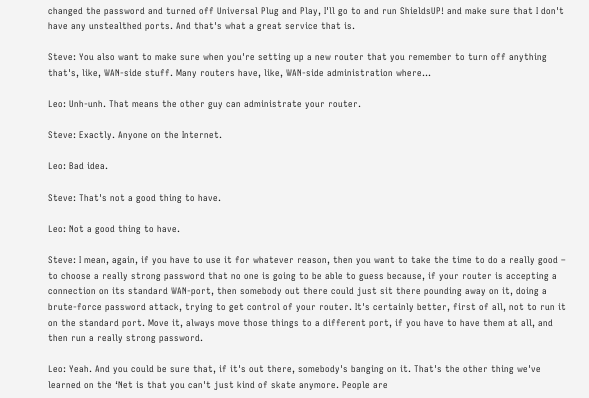changed the password and turned off Universal Plug and Play, I'll go to and run ShieldsUP! and make sure that I don't have any unstealthed ports. And that's what a great service that is.

Steve: You also want to make sure when you're setting up a new router that you remember to turn off anything that's, like, WAN-side stuff. Many routers have, like, WAN-side administration where...

Leo: Unh-unh. That means the other guy can administrate your router.

Steve: Exactly. Anyone on the Internet.

Leo: Bad idea.

Steve: That's not a good thing to have.

Leo: Not a good thing to have.

Steve: I mean, again, if you have to use it for whatever reason, then you want to take the time to do a really good – to choose a really strong password that no one is going to be able to guess because, if your router is accepting a connection on its standard WAN-port, then somebody out there could just sit there pounding away on it, doing a brute-force password attack, trying to get control of your router. It's certainly better, first of all, not to run it on the standard port. Move it, always move those things to a different port, if you have to have them at all, and then run a really strong password.

Leo: Yeah. And you could be sure that, if it's out there, somebody's banging on it. That's the other thing we've learned on the ‘Net is that you can't just kind of skate anymore. People are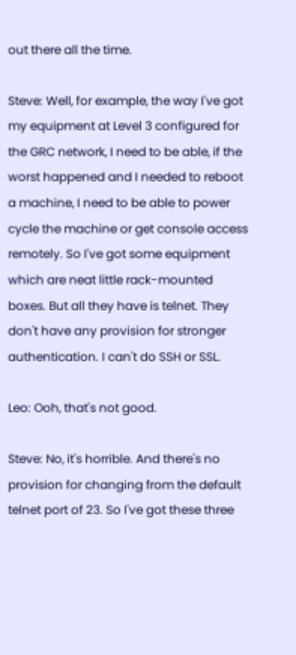out there all the time.

Steve: Well, for example, the way I've got my equipment at Level 3 configured for the GRC network, I need to be able, if the worst happened and I needed to reboot a machine, I need to be able to power cycle the machine or get console access remotely. So I've got some equipment which are neat little rack-mounted boxes. But all they have is telnet. They don't have any provision for stronger authentication. I can't do SSH or SSL.

Leo: Ooh, that's not good.

Steve: No, it's horrible. And there's no provision for changing from the default telnet port of 23. So I've got these three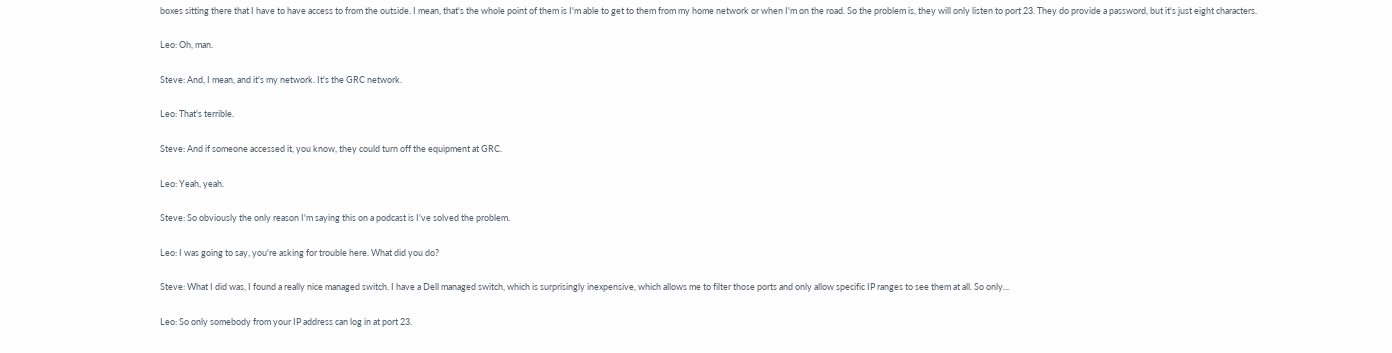boxes sitting there that I have to have access to from the outside. I mean, that's the whole point of them is I'm able to get to them from my home network or when I'm on the road. So the problem is, they will only listen to port 23. They do provide a password, but it's just eight characters.

Leo: Oh, man.

Steve: And, I mean, and it's my network. It's the GRC network.

Leo: That's terrible.

Steve: And if someone accessed it, you know, they could turn off the equipment at GRC.

Leo: Yeah, yeah.

Steve: So obviously the only reason I'm saying this on a podcast is I've solved the problem.

Leo: I was going to say, you're asking for trouble here. What did you do?

Steve: What I did was, I found a really nice managed switch. I have a Dell managed switch, which is surprisingly inexpensive, which allows me to filter those ports and only allow specific IP ranges to see them at all. So only...

Leo: So only somebody from your IP address can log in at port 23.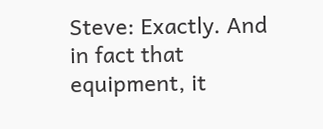Steve: Exactly. And in fact that equipment, it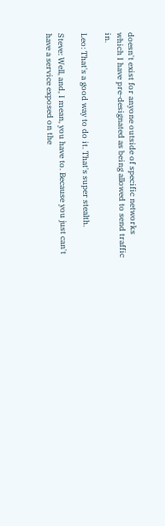doesn't exist for anyone outside of specific networks which I have pre-designated as being allowed to send traffic in.

Leo: That's a good way to do it. That's super stealth.

Steve: Well, and, I mean, you have to. Because you just can't have a service exposed on the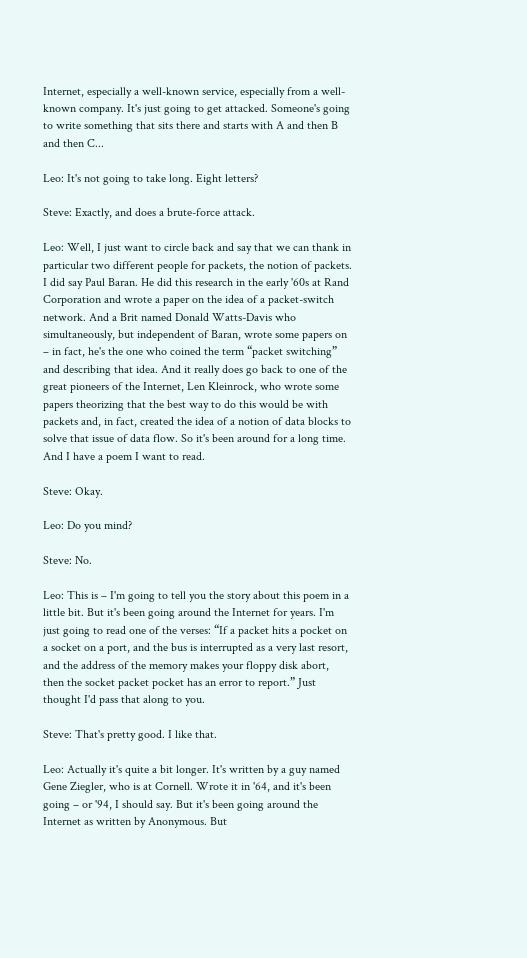Internet, especially a well-known service, especially from a well-known company. It's just going to get attacked. Someone's going to write something that sits there and starts with A and then B and then C...

Leo: It's not going to take long. Eight letters?

Steve: Exactly, and does a brute-force attack.

Leo: Well, I just want to circle back and say that we can thank in particular two different people for packets, the notion of packets. I did say Paul Baran. He did this research in the early '60s at Rand Corporation and wrote a paper on the idea of a packet-switch network. And a Brit named Donald Watts-Davis who simultaneously, but independent of Baran, wrote some papers on – in fact, he's the one who coined the term “packet switching” and describing that idea. And it really does go back to one of the great pioneers of the Internet, Len Kleinrock, who wrote some papers theorizing that the best way to do this would be with packets and, in fact, created the idea of a notion of data blocks to solve that issue of data flow. So it's been around for a long time. And I have a poem I want to read.

Steve: Okay.

Leo: Do you mind?

Steve: No.

Leo: This is – I'm going to tell you the story about this poem in a little bit. But it's been going around the Internet for years. I'm just going to read one of the verses: “If a packet hits a pocket on a socket on a port, and the bus is interrupted as a very last resort, and the address of the memory makes your floppy disk abort, then the socket packet pocket has an error to report.” Just thought I'd pass that along to you.

Steve: That's pretty good. I like that.

Leo: Actually it's quite a bit longer. It's written by a guy named Gene Ziegler, who is at Cornell. Wrote it in '64, and it's been going – or '94, I should say. But it's been going around the Internet as written by Anonymous. But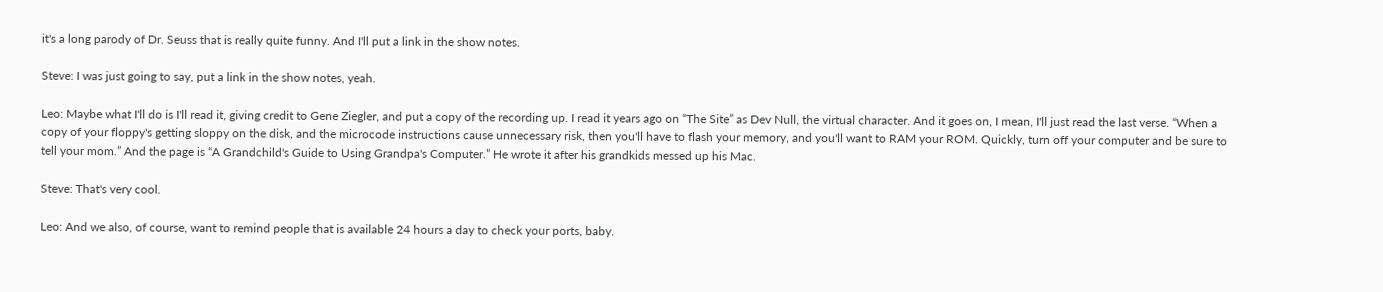it's a long parody of Dr. Seuss that is really quite funny. And I'll put a link in the show notes.

Steve: I was just going to say, put a link in the show notes, yeah.

Leo: Maybe what I'll do is I'll read it, giving credit to Gene Ziegler, and put a copy of the recording up. I read it years ago on “The Site” as Dev Null, the virtual character. And it goes on, I mean, I'll just read the last verse. “When a copy of your floppy's getting sloppy on the disk, and the microcode instructions cause unnecessary risk, then you'll have to flash your memory, and you'll want to RAM your ROM. Quickly, turn off your computer and be sure to tell your mom.” And the page is “A Grandchild's Guide to Using Grandpa's Computer.” He wrote it after his grandkids messed up his Mac.

Steve: That's very cool.

Leo: And we also, of course, want to remind people that is available 24 hours a day to check your ports, baby.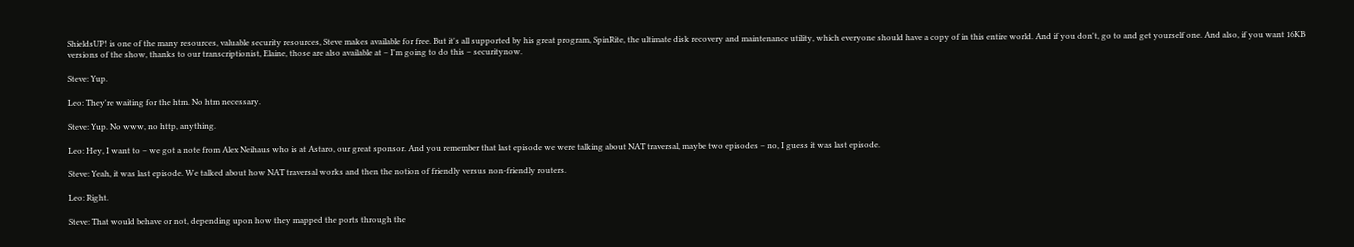ShieldsUP! is one of the many resources, valuable security resources, Steve makes available for free. But it's all supported by his great program, SpinRite, the ultimate disk recovery and maintenance utility, which everyone should have a copy of in this entire world. And if you don't, go to and get yourself one. And also, if you want 16KB versions of the show, thanks to our transcriptionist, Elaine, those are also available at – I'm going to do this – securitynow.

Steve: Yup.

Leo: They're waiting for the htm. No htm necessary.

Steve: Yup. No www, no http, anything.

Leo: Hey, I want to – we got a note from Alex Neihaus who is at Astaro, our great sponsor. And you remember that last episode we were talking about NAT traversal, maybe two episodes – no, I guess it was last episode.

Steve: Yeah, it was last episode. We talked about how NAT traversal works and then the notion of friendly versus non-friendly routers.

Leo: Right.

Steve: That would behave or not, depending upon how they mapped the ports through the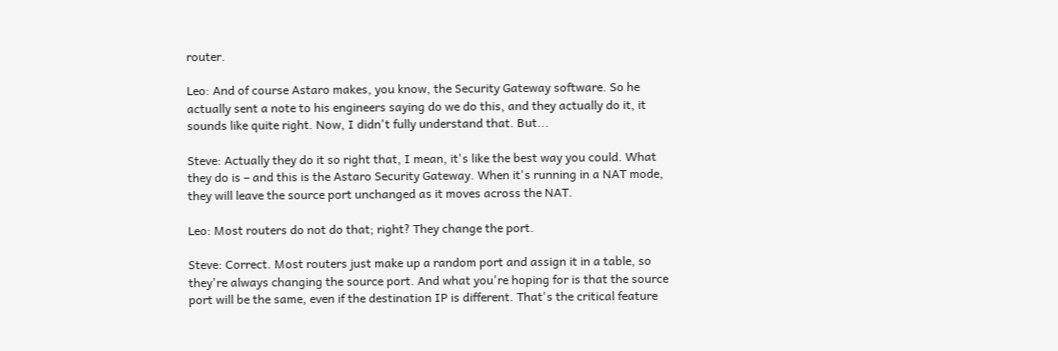router.

Leo: And of course Astaro makes, you know, the Security Gateway software. So he actually sent a note to his engineers saying do we do this, and they actually do it, it sounds like quite right. Now, I didn't fully understand that. But...

Steve: Actually they do it so right that, I mean, it's like the best way you could. What they do is – and this is the Astaro Security Gateway. When it's running in a NAT mode, they will leave the source port unchanged as it moves across the NAT.

Leo: Most routers do not do that; right? They change the port.

Steve: Correct. Most routers just make up a random port and assign it in a table, so they're always changing the source port. And what you're hoping for is that the source port will be the same, even if the destination IP is different. That's the critical feature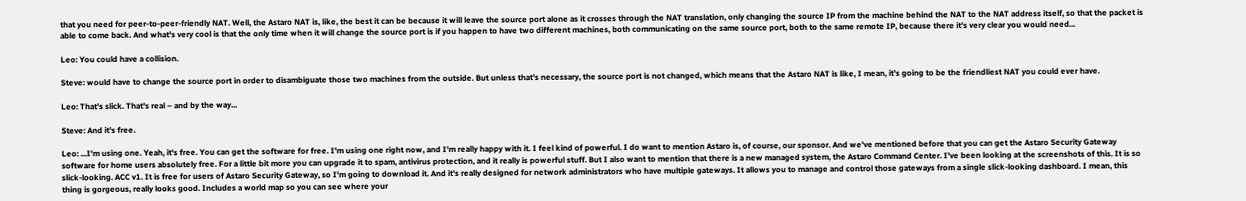that you need for peer-to-peer-friendly NAT. Well, the Astaro NAT is, like, the best it can be because it will leave the source port alone as it crosses through the NAT translation, only changing the source IP from the machine behind the NAT to the NAT address itself, so that the packet is able to come back. And what's very cool is that the only time when it will change the source port is if you happen to have two different machines, both communicating on the same source port, both to the same remote IP, because there it's very clear you would need...

Leo: You could have a collision.

Steve: would have to change the source port in order to disambiguate those two machines from the outside. But unless that's necessary, the source port is not changed, which means that the Astaro NAT is like, I mean, it's going to be the friendliest NAT you could ever have.

Leo: That's slick. That's real – and by the way...

Steve: And it's free.

Leo: ...I'm using one. Yeah, it's free. You can get the software for free. I'm using one right now, and I'm really happy with it. I feel kind of powerful. I do want to mention Astaro is, of course, our sponsor. And we've mentioned before that you can get the Astaro Security Gateway software for home users absolutely free. For a little bit more you can upgrade it to spam, antivirus protection, and it really is powerful stuff. But I also want to mention that there is a new managed system, the Astaro Command Center. I've been looking at the screenshots of this. It is so slick-looking. ACC v1. It is free for users of Astaro Security Gateway, so I'm going to download it. And it's really designed for network administrators who have multiple gateways. It allows you to manage and control those gateways from a single slick-looking dashboard. I mean, this thing is gorgeous, really looks good. Includes a world map so you can see where your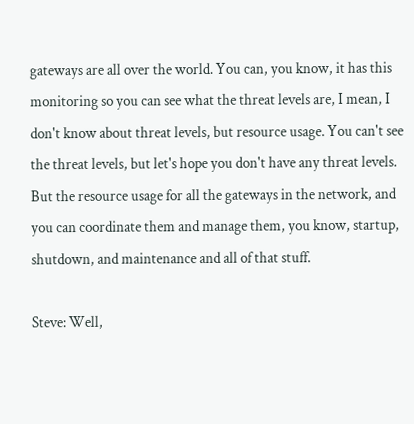gateways are all over the world. You can, you know, it has this monitoring so you can see what the threat levels are, I mean, I don't know about threat levels, but resource usage. You can't see the threat levels, but let's hope you don't have any threat levels. But the resource usage for all the gateways in the network, and you can coordinate them and manage them, you know, startup, shutdown, and maintenance and all of that stuff.

Steve: Well,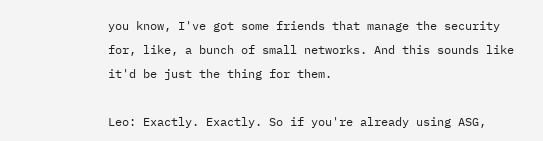you know, I've got some friends that manage the security for, like, a bunch of small networks. And this sounds like it'd be just the thing for them.

Leo: Exactly. Exactly. So if you're already using ASG,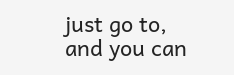just go to, and you can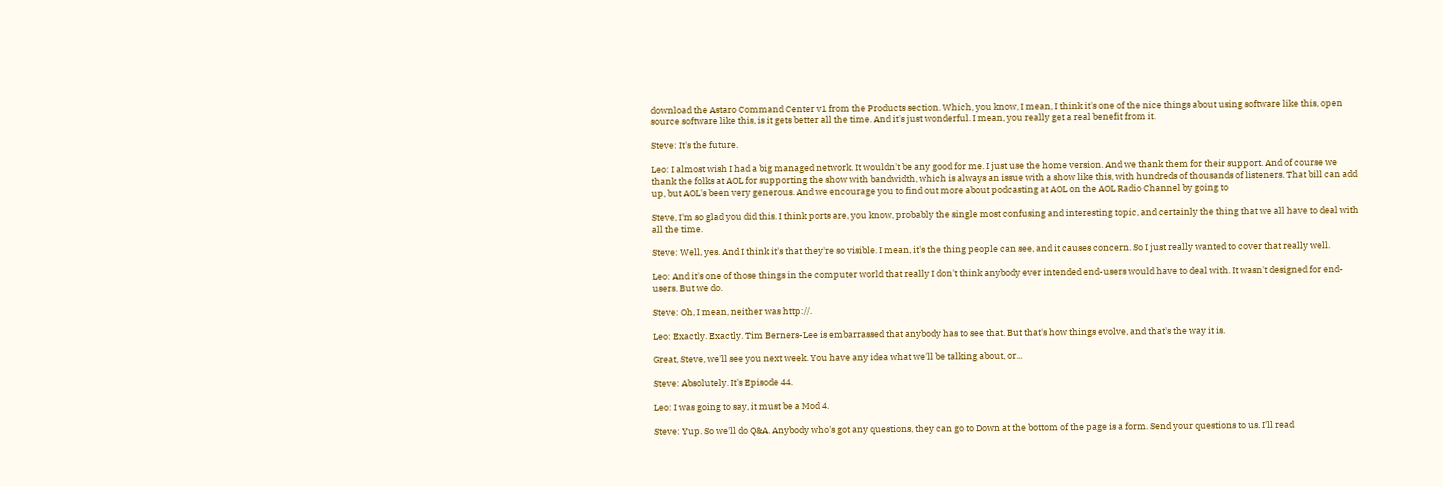download the Astaro Command Center v1 from the Products section. Which, you know, I mean, I think it's one of the nice things about using software like this, open source software like this, is it gets better all the time. And it's just wonderful. I mean, you really get a real benefit from it.

Steve: It's the future.

Leo: I almost wish I had a big managed network. It wouldn't be any good for me. I just use the home version. And we thank them for their support. And of course we thank the folks at AOL for supporting the show with bandwidth, which is always an issue with a show like this, with hundreds of thousands of listeners. That bill can add up, but AOL's been very generous. And we encourage you to find out more about podcasting at AOL on the AOL Radio Channel by going to

Steve, I'm so glad you did this. I think ports are, you know, probably the single most confusing and interesting topic, and certainly the thing that we all have to deal with all the time.

Steve: Well, yes. And I think it's that they're so visible. I mean, it's the thing people can see, and it causes concern. So I just really wanted to cover that really well.

Leo: And it's one of those things in the computer world that really I don't think anybody ever intended end-users would have to deal with. It wasn't designed for end-users. But we do.

Steve: Oh, I mean, neither was http://.

Leo: Exactly. Exactly. Tim Berners-Lee is embarrassed that anybody has to see that. But that's how things evolve, and that's the way it is.

Great, Steve, we'll see you next week. You have any idea what we'll be talking about, or...

Steve: Absolutely. It's Episode 44.

Leo: I was going to say, it must be a Mod 4.

Steve: Yup. So we'll do Q&A. Anybody who's got any questions, they can go to Down at the bottom of the page is a form. Send your questions to us. I'll read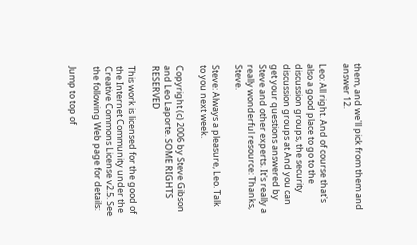them, and we'll pick from them and answer 12.

Leo: All right. And of course that's also a good place to go to the discussion groups, the security discussion groups at And you can get your questions answered by Steve and other experts. It's really a really wonderful resource: Thanks, Steve.

Steve: Always a pleasure, Leo. Talk to you next week.

Copyright (c) 2006 by Steve Gibson and Leo Laporte. SOME RIGHTS RESERVED

This work is licensed for the good of the Internet Community under the
Creative Commons License v2.5. See the following Web page for details:

Jump to top of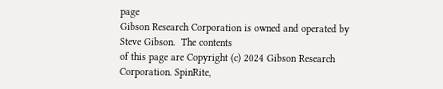page
Gibson Research Corporation is owned and operated by Steve Gibson.  The contents
of this page are Copyright (c) 2024 Gibson Research Corporation. SpinRite,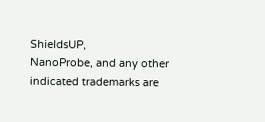ShieldsUP,
NanoProbe, and any other indicated trademarks are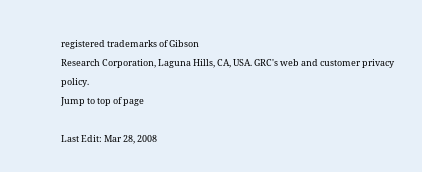registered trademarks of Gibson
Research Corporation, Laguna Hills, CA, USA. GRC's web and customer privacy policy.
Jump to top of page

Last Edit: Mar 28, 2008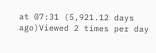at 07:31 (5,921.12 days ago)Viewed 2 times per day